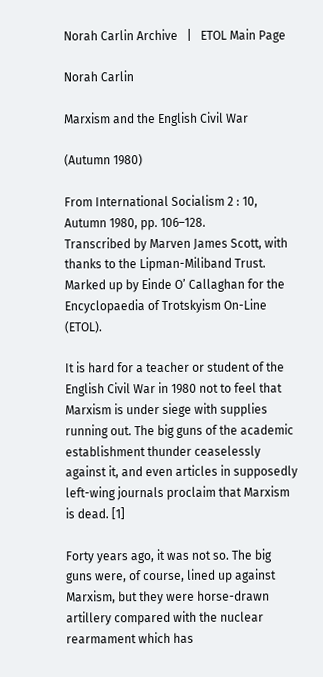Norah Carlin Archive   |   ETOL Main Page

Norah Carlin

Marxism and the English Civil War

(Autumn 1980)

From International Socialism 2 : 10, Autumn 1980, pp. 106–128.
Transcribed by Marven James Scott, with thanks to the Lipman-Miliband Trust.
Marked up by Einde O’ Callaghan for the Encyclopaedia of Trotskyism On-Line (ETOL).

It is hard for a teacher or student of the English Civil War in 1980 not to feel that Marxism is under siege with supplies running out. The big guns of the academic establishment thunder ceaselessly against it, and even articles in supposedly left-wing journals proclaim that Marxism is dead. [1]

Forty years ago, it was not so. The big guns were, of course, lined up against Marxism, but they were horse-drawn artillery compared with the nuclear rearmament which has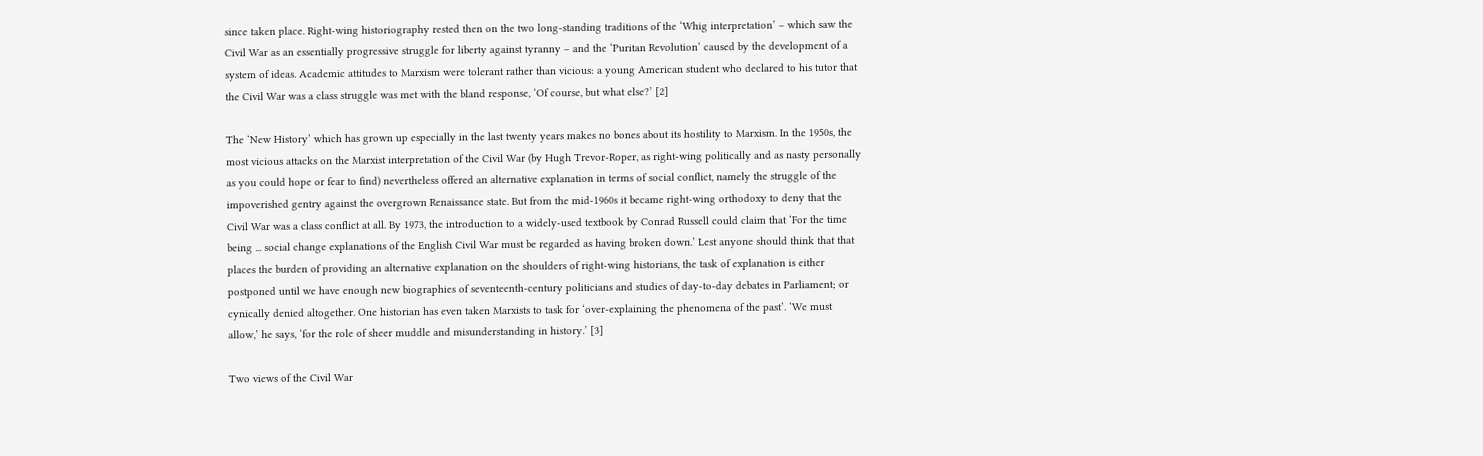since taken place. Right-wing historiography rested then on the two long-standing traditions of the ‘Whig interpretation’ – which saw the Civil War as an essentially progressive struggle for liberty against tyranny – and the ‘Puritan Revolution’ caused by the development of a system of ideas. Academic attitudes to Marxism were tolerant rather than vicious: a young American student who declared to his tutor that the Civil War was a class struggle was met with the bland response, ‘Of course, but what else?’ [2]

The ‘New History’ which has grown up especially in the last twenty years makes no bones about its hostility to Marxism. In the 1950s, the most vicious attacks on the Marxist interpretation of the Civil War (by Hugh Trevor-Roper, as right-wing politically and as nasty personally as you could hope or fear to find) nevertheless offered an alternative explanation in terms of social conflict, namely the struggle of the impoverished gentry against the overgrown Renaissance state. But from the mid-1960s it became right-wing orthodoxy to deny that the Civil War was a class conflict at all. By 1973, the introduction to a widely-used textbook by Conrad Russell could claim that ‘For the time being ... social change explanations of the English Civil War must be regarded as having broken down.’ Lest anyone should think that that places the burden of providing an alternative explanation on the shoulders of right-wing historians, the task of explanation is either postponed until we have enough new biographies of seventeenth-century politicians and studies of day-to-day debates in Parliament; or cynically denied altogether. One historian has even taken Marxists to task for ‘over-explaining the phenomena of the past’. ‘We must allow,’ he says, ‘for the role of sheer muddle and misunderstanding in history.’ [3]

Two views of the Civil War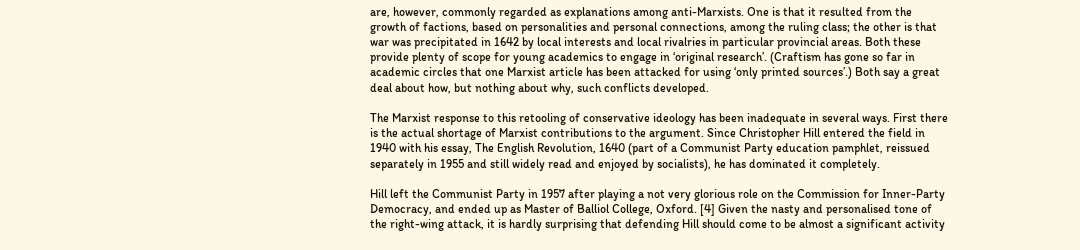are, however, commonly regarded as explanations among anti-Marxists. One is that it resulted from the growth of factions, based on personalities and personal connections, among the ruling class; the other is that war was precipitated in 1642 by local interests and local rivalries in particular provincial areas. Both these provide plenty of scope for young academics to engage in ‘original research’. (Craftism has gone so far in academic circles that one Marxist article has been attacked for using ‘only printed sources’.) Both say a great deal about how, but nothing about why, such conflicts developed.

The Marxist response to this retooling of conservative ideology has been inadequate in several ways. First there is the actual shortage of Marxist contributions to the argument. Since Christopher Hill entered the field in 1940 with his essay, The English Revolution, 1640 (part of a Communist Party education pamphlet, reissued separately in 1955 and still widely read and enjoyed by socialists), he has dominated it completely.

Hill left the Communist Party in 1957 after playing a not very glorious role on the Commission for Inner-Party Democracy, and ended up as Master of Balliol College, Oxford. [4] Given the nasty and personalised tone of the right-wing attack, it is hardly surprising that defending Hill should come to be almost a significant activity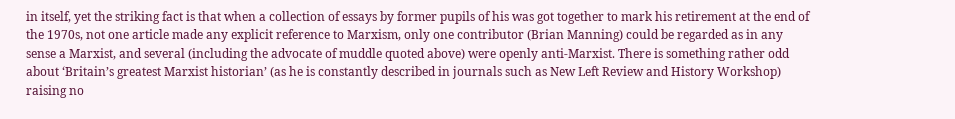in itself, yet the striking fact is that when a collection of essays by former pupils of his was got together to mark his retirement at the end of the 1970s, not one article made any explicit reference to Marxism, only one contributor (Brian Manning) could be regarded as in any sense a Marxist, and several (including the advocate of muddle quoted above) were openly anti-Marxist. There is something rather odd about ‘Britain’s greatest Marxist historian’ (as he is constantly described in journals such as New Left Review and History Workshop) raising no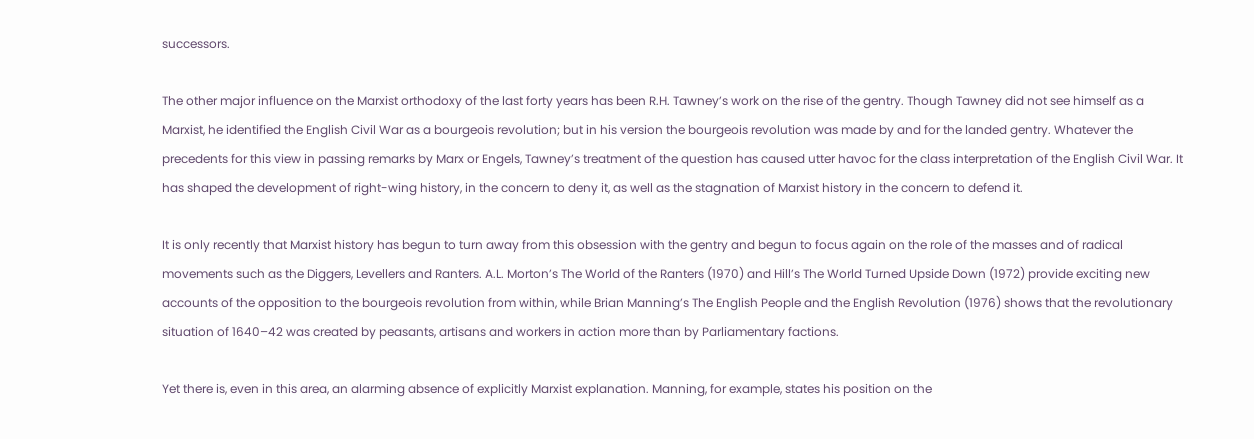successors.

The other major influence on the Marxist orthodoxy of the last forty years has been R.H. Tawney’s work on the rise of the gentry. Though Tawney did not see himself as a Marxist, he identified the English Civil War as a bourgeois revolution; but in his version the bourgeois revolution was made by and for the landed gentry. Whatever the precedents for this view in passing remarks by Marx or Engels, Tawney’s treatment of the question has caused utter havoc for the class interpretation of the English Civil War. It has shaped the development of right-wing history, in the concern to deny it, as well as the stagnation of Marxist history in the concern to defend it.

It is only recently that Marxist history has begun to turn away from this obsession with the gentry and begun to focus again on the role of the masses and of radical movements such as the Diggers, Levellers and Ranters. A.L. Morton’s The World of the Ranters (1970) and Hill’s The World Turned Upside Down (1972) provide exciting new accounts of the opposition to the bourgeois revolution from within, while Brian Manning’s The English People and the English Revolution (1976) shows that the revolutionary situation of 1640–42 was created by peasants, artisans and workers in action more than by Parliamentary factions.

Yet there is, even in this area, an alarming absence of explicitly Marxist explanation. Manning, for example, states his position on the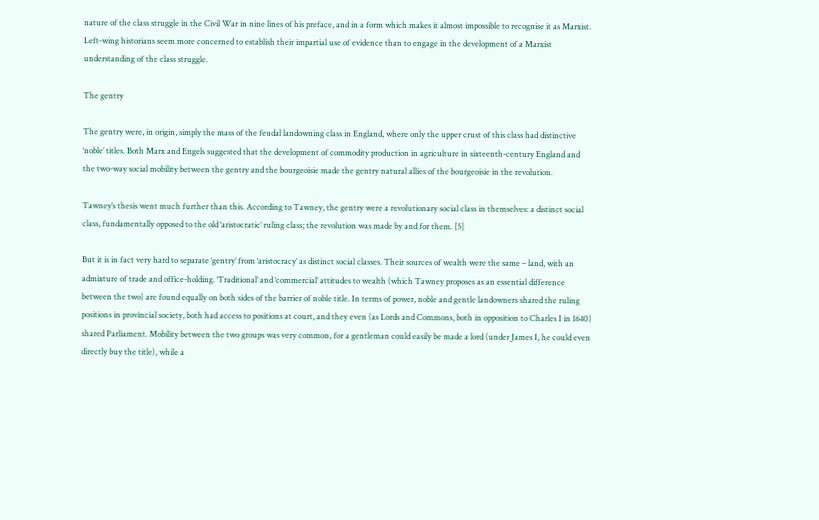nature of the class struggle in the Civil War in nine lines of his preface, and in a form which makes it almost impossible to recognise it as Marxist. Left-wing historians seem more concerned to establish their impartial use of evidence than to engage in the development of a Marxist understanding of the class struggle.

The gentry

The gentry were, in origin, simply the mass of the feudal landowning class in England, where only the upper crust of this class had distinctive ‘noble’ titles. Both Marx and Engels suggested that the development of commodity production in agriculture in sixteenth-century England and the two-way social mobility between the gentry and the bourgeoisie made the gentry natural allies of the bourgeoisie in the revolution.

Tawney’s thesis went much further than this. According to Tawney, the gentry were a revolutionary social class in themselves: a distinct social class, fundamentally opposed to the old ‘aristocratic’ ruling class; the revolution was made by and for them. [5]

But it is in fact very hard to separate ‘gentry’ from ‘aristocracy’ as distinct social classes. Their sources of wealth were the same – land, with an admixture of trade and office-holding. ‘Traditional’ and ‘commercial’ attitudes to wealth (which Tawney proposes as an essential difference between the two) are found equally on both sides of the barrier of noble title. In terms of power, noble and gentle landowners shared the ruling positions in provincial society, both had access to positions at court, and they even (as Lords and Commons, both in opposition to Charles I in 1640) shared Parliament. Mobility between the two groups was very common, for a gentleman could easily be made a lord (under James I, he could even directly buy the title), while a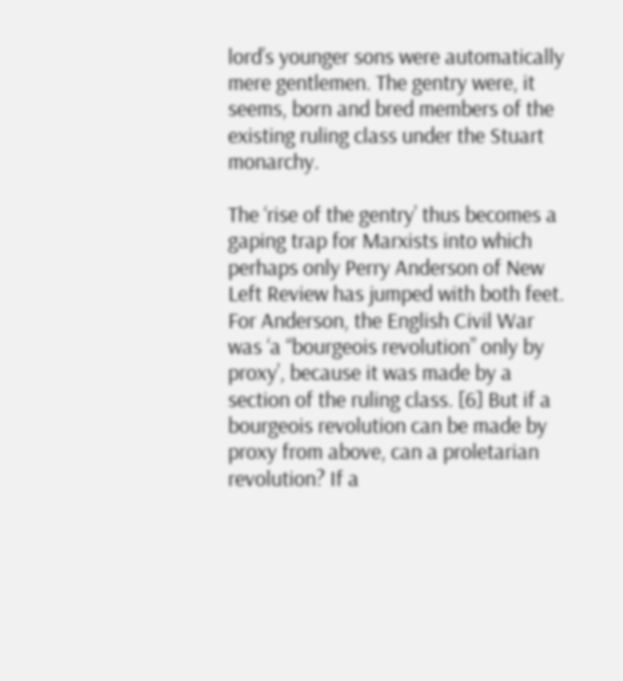lord’s younger sons were automatically mere gentlemen. The gentry were, it seems, born and bred members of the existing ruling class under the Stuart monarchy.

The ‘rise of the gentry’ thus becomes a gaping trap for Marxists into which perhaps only Perry Anderson of New Left Review has jumped with both feet. For Anderson, the English Civil War was ‘a “bourgeois revolution” only by proxy’, because it was made by a section of the ruling class. [6] But if a bourgeois revolution can be made by proxy from above, can a proletarian revolution? If a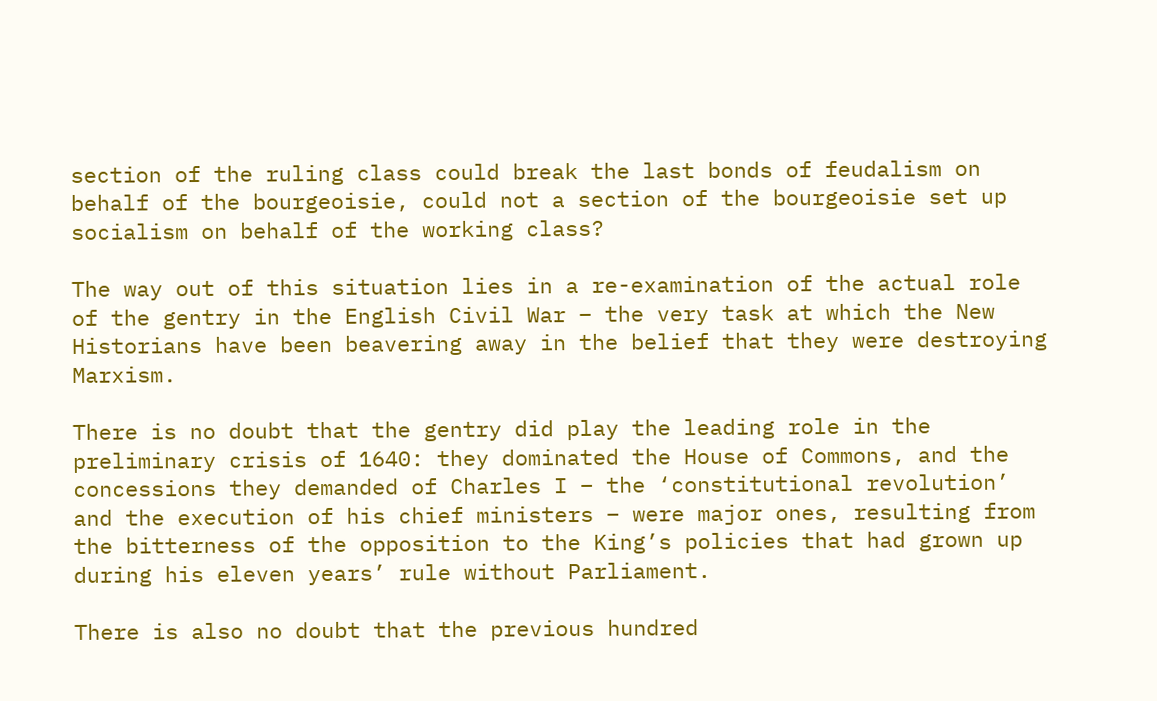section of the ruling class could break the last bonds of feudalism on behalf of the bourgeoisie, could not a section of the bourgeoisie set up socialism on behalf of the working class?

The way out of this situation lies in a re-examination of the actual role of the gentry in the English Civil War – the very task at which the New Historians have been beavering away in the belief that they were destroying Marxism.

There is no doubt that the gentry did play the leading role in the preliminary crisis of 1640: they dominated the House of Commons, and the concessions they demanded of Charles I – the ‘constitutional revolution’ and the execution of his chief ministers – were major ones, resulting from the bitterness of the opposition to the King’s policies that had grown up during his eleven years’ rule without Parliament.

There is also no doubt that the previous hundred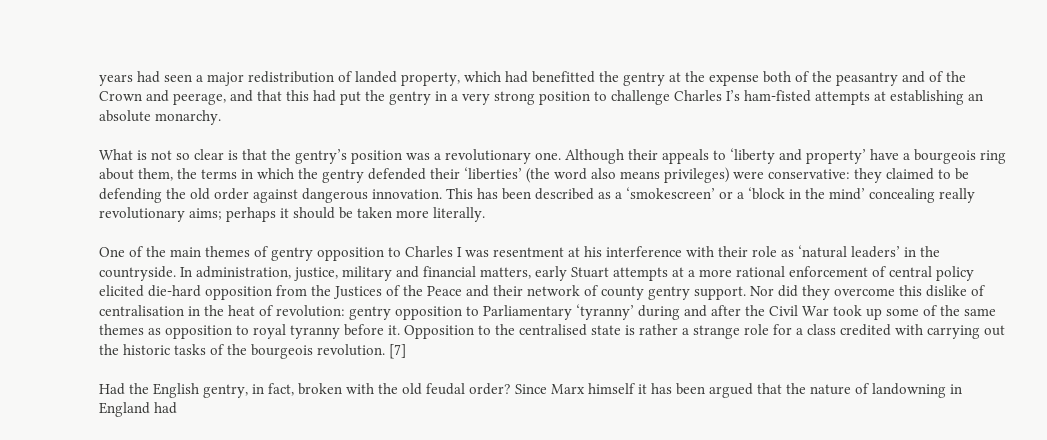years had seen a major redistribution of landed property, which had benefitted the gentry at the expense both of the peasantry and of the Crown and peerage, and that this had put the gentry in a very strong position to challenge Charles I’s ham-fisted attempts at establishing an absolute monarchy.

What is not so clear is that the gentry’s position was a revolutionary one. Although their appeals to ‘liberty and property’ have a bourgeois ring about them, the terms in which the gentry defended their ‘liberties’ (the word also means privileges) were conservative: they claimed to be defending the old order against dangerous innovation. This has been described as a ‘smokescreen’ or a ‘block in the mind’ concealing really revolutionary aims; perhaps it should be taken more literally.

One of the main themes of gentry opposition to Charles I was resentment at his interference with their role as ‘natural leaders’ in the countryside. In administration, justice, military and financial matters, early Stuart attempts at a more rational enforcement of central policy elicited die-hard opposition from the Justices of the Peace and their network of county gentry support. Nor did they overcome this dislike of centralisation in the heat of revolution: gentry opposition to Parliamentary ‘tyranny’ during and after the Civil War took up some of the same themes as opposition to royal tyranny before it. Opposition to the centralised state is rather a strange role for a class credited with carrying out the historic tasks of the bourgeois revolution. [7]

Had the English gentry, in fact, broken with the old feudal order? Since Marx himself it has been argued that the nature of landowning in England had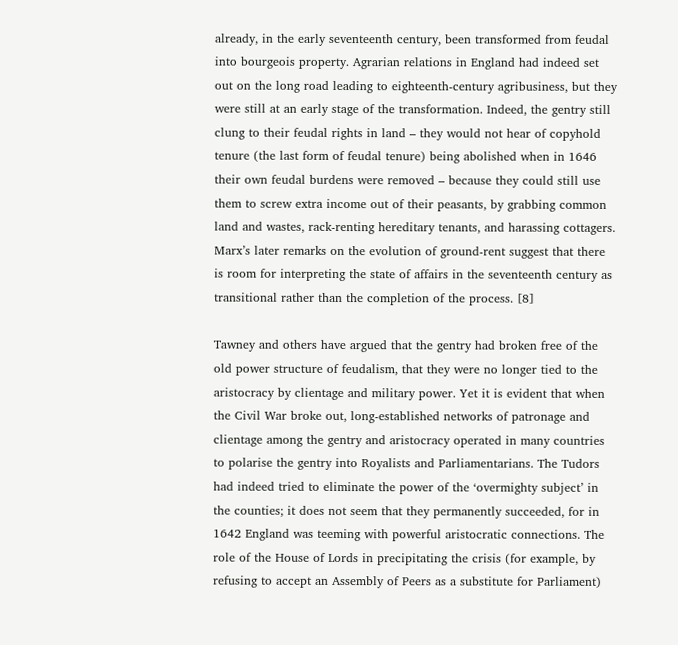already, in the early seventeenth century, been transformed from feudal into bourgeois property. Agrarian relations in England had indeed set out on the long road leading to eighteenth-century agribusiness, but they were still at an early stage of the transformation. Indeed, the gentry still clung to their feudal rights in land – they would not hear of copyhold tenure (the last form of feudal tenure) being abolished when in 1646 their own feudal burdens were removed – because they could still use them to screw extra income out of their peasants, by grabbing common land and wastes, rack-renting hereditary tenants, and harassing cottagers. Marx’s later remarks on the evolution of ground-rent suggest that there is room for interpreting the state of affairs in the seventeenth century as transitional rather than the completion of the process. [8]

Tawney and others have argued that the gentry had broken free of the old power structure of feudalism, that they were no longer tied to the aristocracy by clientage and military power. Yet it is evident that when the Civil War broke out, long-established networks of patronage and clientage among the gentry and aristocracy operated in many countries to polarise the gentry into Royalists and Parliamentarians. The Tudors had indeed tried to eliminate the power of the ‘overmighty subject’ in the counties; it does not seem that they permanently succeeded, for in 1642 England was teeming with powerful aristocratic connections. The role of the House of Lords in precipitating the crisis (for example, by refusing to accept an Assembly of Peers as a substitute for Parliament)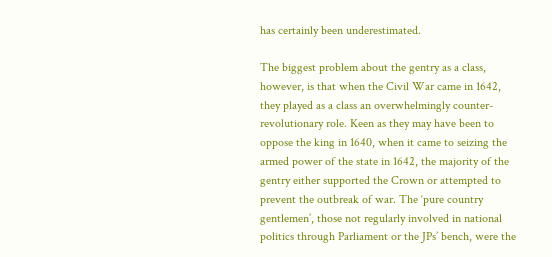has certainly been underestimated.

The biggest problem about the gentry as a class, however, is that when the Civil War came in 1642, they played as a class an overwhelmingly counter-revolutionary role. Keen as they may have been to oppose the king in 1640, when it came to seizing the armed power of the state in 1642, the majority of the gentry either supported the Crown or attempted to prevent the outbreak of war. The ‘pure country gentlemen’, those not regularly involved in national politics through Parliament or the JPs’ bench, were the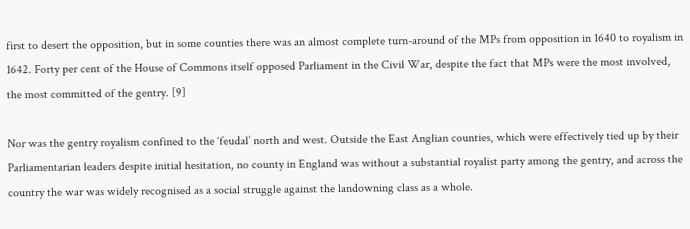first to desert the opposition, but in some counties there was an almost complete turn-around of the MPs from opposition in 1640 to royalism in 1642. Forty per cent of the House of Commons itself opposed Parliament in the Civil War, despite the fact that MPs were the most involved, the most committed of the gentry. [9]

Nor was the gentry royalism confined to the ‘feudal’ north and west. Outside the East Anglian counties, which were effectively tied up by their Parliamentarian leaders despite initial hesitation, no county in England was without a substantial royalist party among the gentry, and across the country the war was widely recognised as a social struggle against the landowning class as a whole.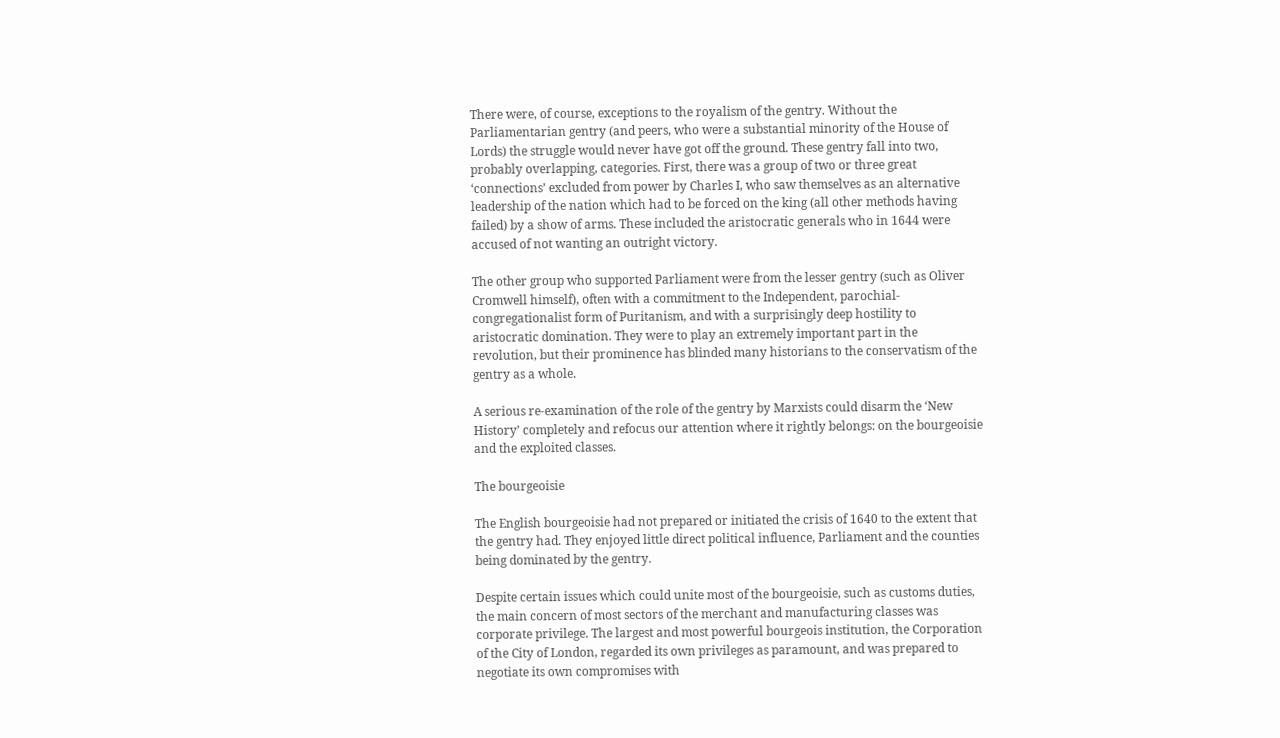There were, of course, exceptions to the royalism of the gentry. Without the Parliamentarian gentry (and peers, who were a substantial minority of the House of Lords) the struggle would never have got off the ground. These gentry fall into two, probably overlapping, categories. First, there was a group of two or three great ‘connections’ excluded from power by Charles I, who saw themselves as an alternative leadership of the nation which had to be forced on the king (all other methods having failed) by a show of arms. These included the aristocratic generals who in 1644 were accused of not wanting an outright victory.

The other group who supported Parliament were from the lesser gentry (such as Oliver Cromwell himself), often with a commitment to the Independent, parochial-congregationalist form of Puritanism, and with a surprisingly deep hostility to aristocratic domination. They were to play an extremely important part in the revolution, but their prominence has blinded many historians to the conservatism of the gentry as a whole.

A serious re-examination of the role of the gentry by Marxists could disarm the ‘New History’ completely and refocus our attention where it rightly belongs: on the bourgeoisie and the exploited classes.

The bourgeoisie

The English bourgeoisie had not prepared or initiated the crisis of 1640 to the extent that the gentry had. They enjoyed little direct political influence, Parliament and the counties being dominated by the gentry.

Despite certain issues which could unite most of the bourgeoisie, such as customs duties, the main concern of most sectors of the merchant and manufacturing classes was corporate privilege. The largest and most powerful bourgeois institution, the Corporation of the City of London, regarded its own privileges as paramount, and was prepared to negotiate its own compromises with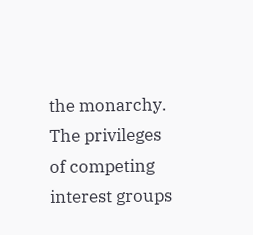the monarchy. The privileges of competing interest groups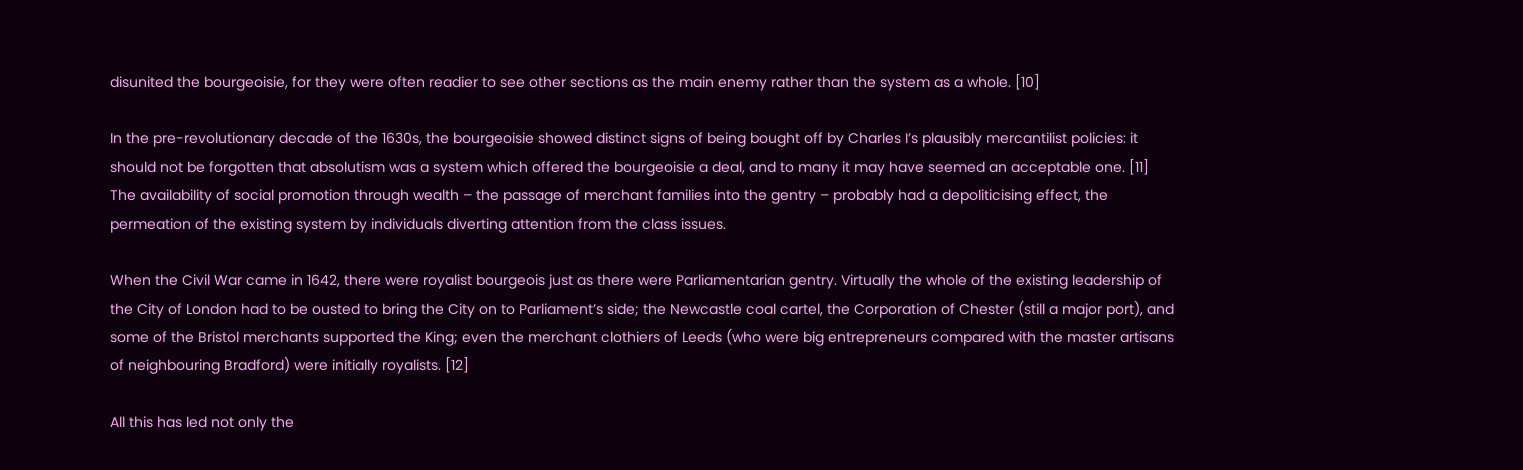disunited the bourgeoisie, for they were often readier to see other sections as the main enemy rather than the system as a whole. [10]

In the pre-revolutionary decade of the 1630s, the bourgeoisie showed distinct signs of being bought off by Charles I’s plausibly mercantilist policies: it should not be forgotten that absolutism was a system which offered the bourgeoisie a deal, and to many it may have seemed an acceptable one. [11] The availability of social promotion through wealth – the passage of merchant families into the gentry – probably had a depoliticising effect, the permeation of the existing system by individuals diverting attention from the class issues.

When the Civil War came in 1642, there were royalist bourgeois just as there were Parliamentarian gentry. Virtually the whole of the existing leadership of the City of London had to be ousted to bring the City on to Parliament’s side; the Newcastle coal cartel, the Corporation of Chester (still a major port), and some of the Bristol merchants supported the King; even the merchant clothiers of Leeds (who were big entrepreneurs compared with the master artisans of neighbouring Bradford) were initially royalists. [12]

All this has led not only the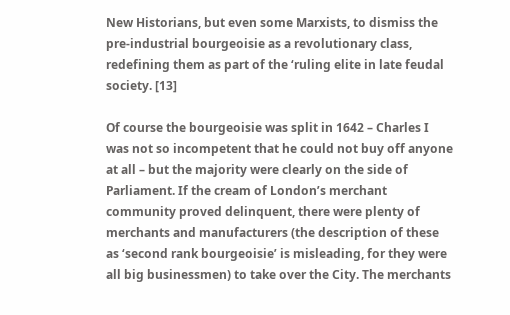New Historians, but even some Marxists, to dismiss the pre-industrial bourgeoisie as a revolutionary class, redefining them as part of the ‘ruling elite in late feudal society. [13]

Of course the bourgeoisie was split in 1642 – Charles I was not so incompetent that he could not buy off anyone at all – but the majority were clearly on the side of Parliament. If the cream of London’s merchant community proved delinquent, there were plenty of merchants and manufacturers (the description of these as ‘second rank bourgeoisie’ is misleading, for they were all big businessmen) to take over the City. The merchants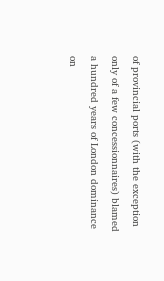of provincial ports (with the exception only of a few concessionnaires) blamed a hundred years of London dominance on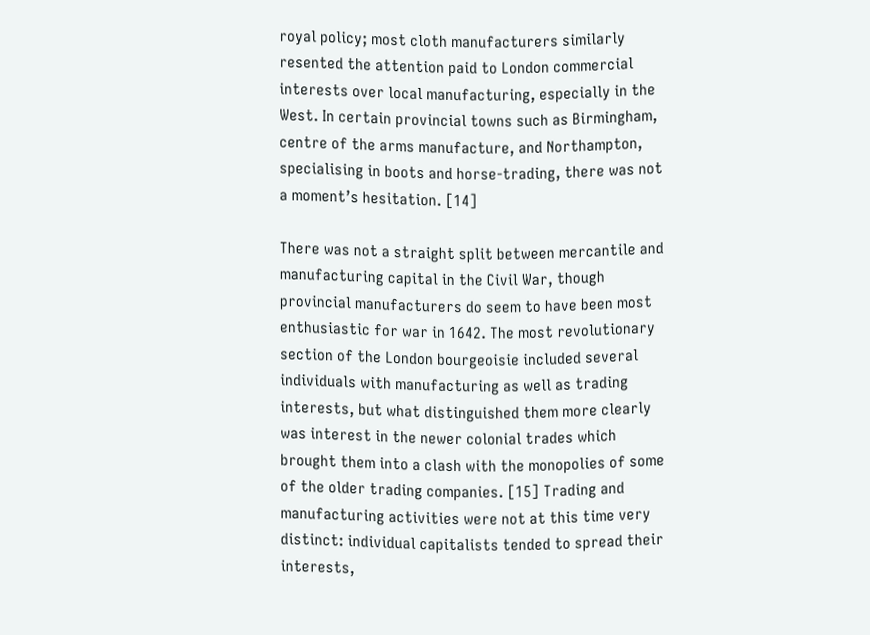royal policy; most cloth manufacturers similarly resented the attention paid to London commercial interests over local manufacturing, especially in the West. In certain provincial towns such as Birmingham, centre of the arms manufacture, and Northampton, specialising in boots and horse-trading, there was not a moment’s hesitation. [14]

There was not a straight split between mercantile and manufacturing capital in the Civil War, though provincial manufacturers do seem to have been most enthusiastic for war in 1642. The most revolutionary section of the London bourgeoisie included several individuals with manufacturing as well as trading interests, but what distinguished them more clearly was interest in the newer colonial trades which brought them into a clash with the monopolies of some of the older trading companies. [15] Trading and manufacturing activities were not at this time very distinct: individual capitalists tended to spread their interests,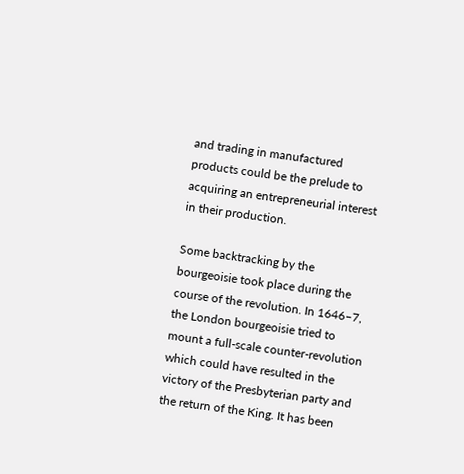and trading in manufactured products could be the prelude to acquiring an entrepreneurial interest in their production.

Some backtracking by the bourgeoisie took place during the course of the revolution. In 1646–7, the London bourgeoisie tried to mount a full-scale counter-revolution which could have resulted in the victory of the Presbyterian party and the return of the King. It has been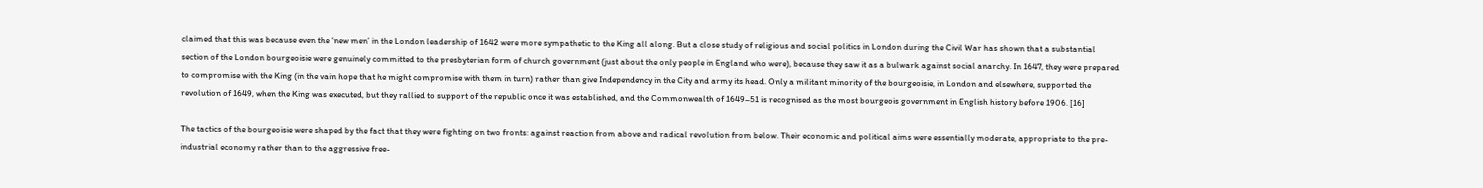claimed that this was because even the ‘new men’ in the London leadership of 1642 were more sympathetic to the King all along. But a close study of religious and social politics in London during the Civil War has shown that a substantial section of the London bourgeoisie were genuinely committed to the presbyterian form of church government (just about the only people in England who were), because they saw it as a bulwark against social anarchy. In 1647, they were prepared to compromise with the King (in the vain hope that he might compromise with them in turn) rather than give Independency in the City and army its head. Only a militant minority of the bourgeoisie, in London and elsewhere, supported the revolution of 1649, when the King was executed, but they rallied to support of the republic once it was established, and the Commonwealth of 1649–51 is recognised as the most bourgeois government in English history before 1906. [16]

The tactics of the bourgeoisie were shaped by the fact that they were fighting on two fronts: against reaction from above and radical revolution from below. Their economic and political aims were essentially moderate, appropriate to the pre-industrial economy rather than to the aggressive free-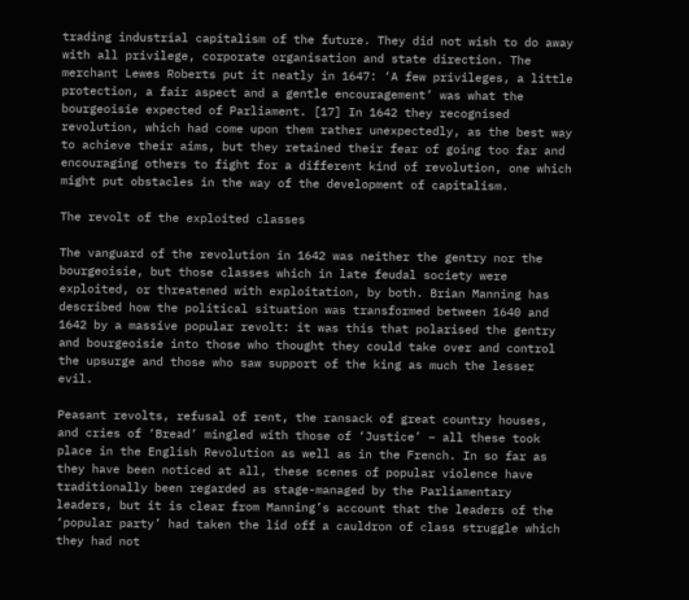trading industrial capitalism of the future. They did not wish to do away with all privilege, corporate organisation and state direction. The merchant Lewes Roberts put it neatly in 1647: ‘A few privileges, a little protection, a fair aspect and a gentle encouragement’ was what the bourgeoisie expected of Parliament. [17] In 1642 they recognised revolution, which had come upon them rather unexpectedly, as the best way to achieve their aims, but they retained their fear of going too far and encouraging others to fight for a different kind of revolution, one which might put obstacles in the way of the development of capitalism.

The revolt of the exploited classes

The vanguard of the revolution in 1642 was neither the gentry nor the bourgeoisie, but those classes which in late feudal society were exploited, or threatened with exploitation, by both. Brian Manning has described how the political situation was transformed between 1640 and 1642 by a massive popular revolt: it was this that polarised the gentry and bourgeoisie into those who thought they could take over and control the upsurge and those who saw support of the king as much the lesser evil.

Peasant revolts, refusal of rent, the ransack of great country houses, and cries of ‘Bread’ mingled with those of ‘Justice’ – all these took place in the English Revolution as well as in the French. In so far as they have been noticed at all, these scenes of popular violence have traditionally been regarded as stage-managed by the Parliamentary leaders, but it is clear from Manning’s account that the leaders of the ‘popular party’ had taken the lid off a cauldron of class struggle which they had not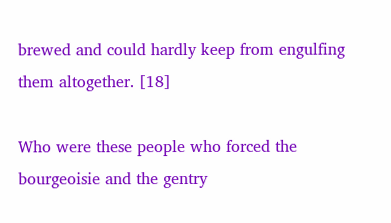brewed and could hardly keep from engulfing them altogether. [18]

Who were these people who forced the bourgeoisie and the gentry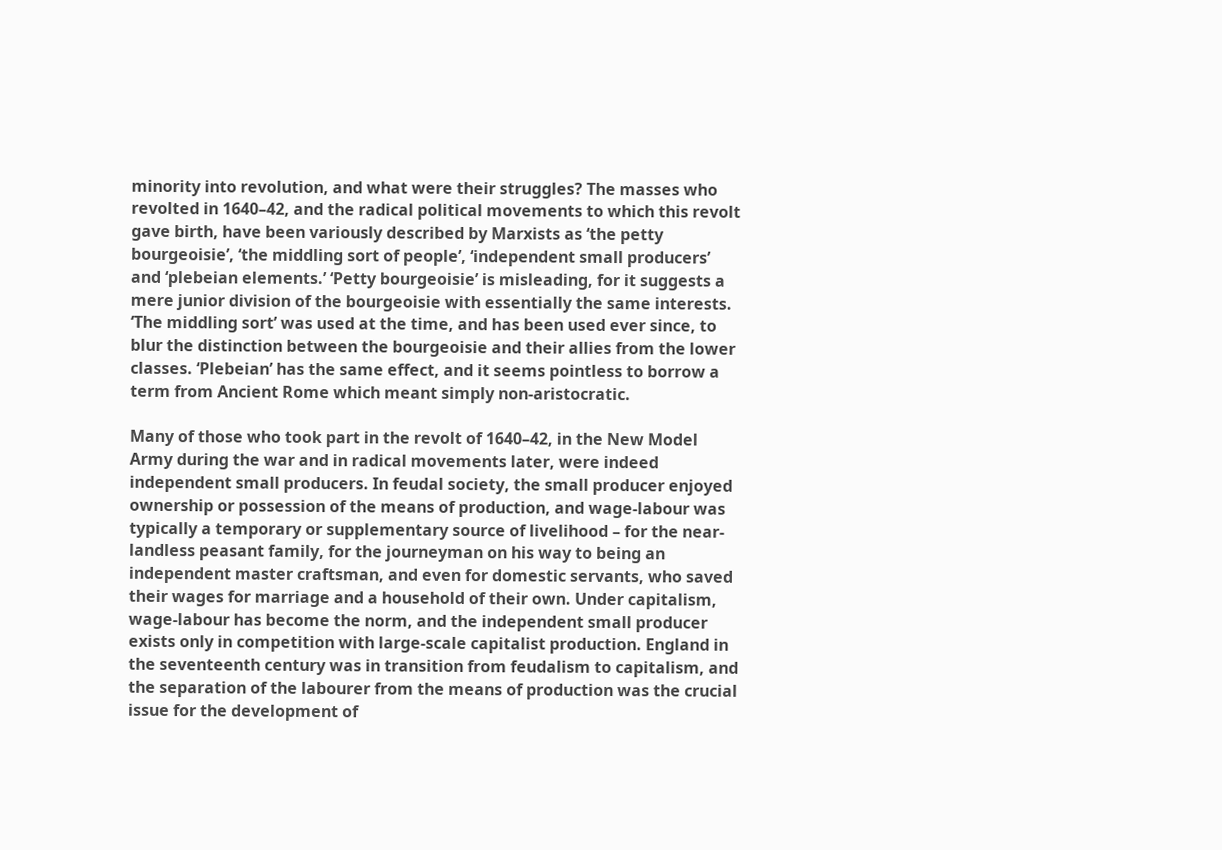minority into revolution, and what were their struggles? The masses who revolted in 1640–42, and the radical political movements to which this revolt gave birth, have been variously described by Marxists as ‘the petty bourgeoisie’, ‘the middling sort of people’, ‘independent small producers’ and ‘plebeian elements.’ ‘Petty bourgeoisie’ is misleading, for it suggests a mere junior division of the bourgeoisie with essentially the same interests. ‘The middling sort’ was used at the time, and has been used ever since, to blur the distinction between the bourgeoisie and their allies from the lower classes. ‘Plebeian’ has the same effect, and it seems pointless to borrow a term from Ancient Rome which meant simply non-aristocratic.

Many of those who took part in the revolt of 1640–42, in the New Model Army during the war and in radical movements later, were indeed independent small producers. In feudal society, the small producer enjoyed ownership or possession of the means of production, and wage-labour was typically a temporary or supplementary source of livelihood – for the near-landless peasant family, for the journeyman on his way to being an independent master craftsman, and even for domestic servants, who saved their wages for marriage and a household of their own. Under capitalism, wage-labour has become the norm, and the independent small producer exists only in competition with large-scale capitalist production. England in the seventeenth century was in transition from feudalism to capitalism, and the separation of the labourer from the means of production was the crucial issue for the development of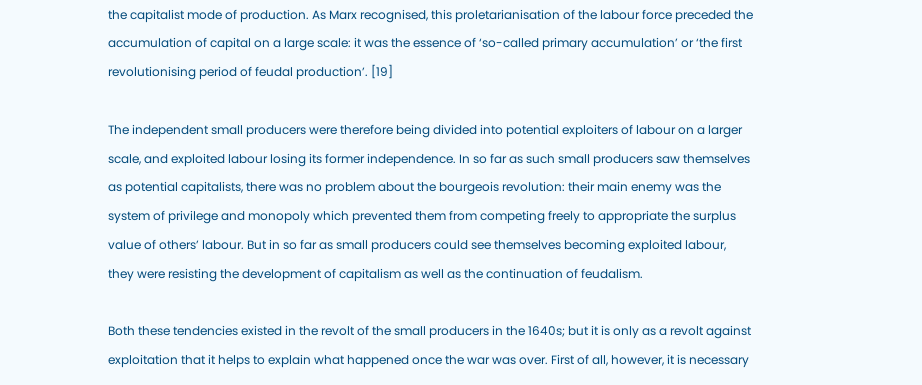the capitalist mode of production. As Marx recognised, this proletarianisation of the labour force preceded the accumulation of capital on a large scale: it was the essence of ‘so-called primary accumulation’ or ‘the first revolutionising period of feudal production’. [19]

The independent small producers were therefore being divided into potential exploiters of labour on a larger scale, and exploited labour losing its former independence. In so far as such small producers saw themselves as potential capitalists, there was no problem about the bourgeois revolution: their main enemy was the system of privilege and monopoly which prevented them from competing freely to appropriate the surplus value of others’ labour. But in so far as small producers could see themselves becoming exploited labour, they were resisting the development of capitalism as well as the continuation of feudalism.

Both these tendencies existed in the revolt of the small producers in the 1640s; but it is only as a revolt against exploitation that it helps to explain what happened once the war was over. First of all, however, it is necessary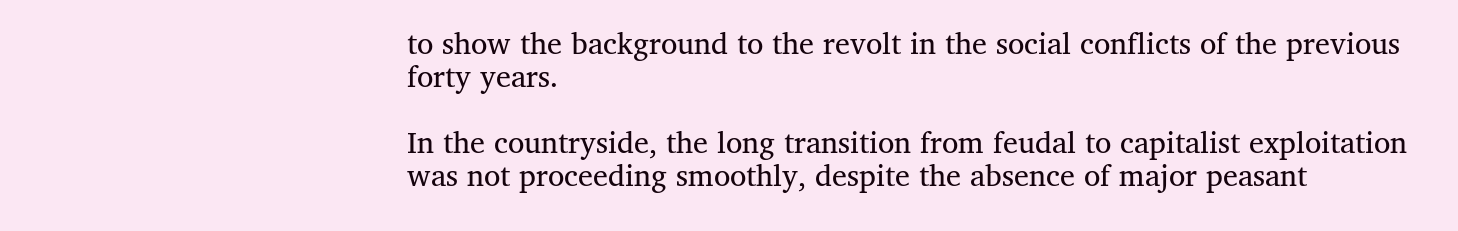to show the background to the revolt in the social conflicts of the previous forty years.

In the countryside, the long transition from feudal to capitalist exploitation was not proceeding smoothly, despite the absence of major peasant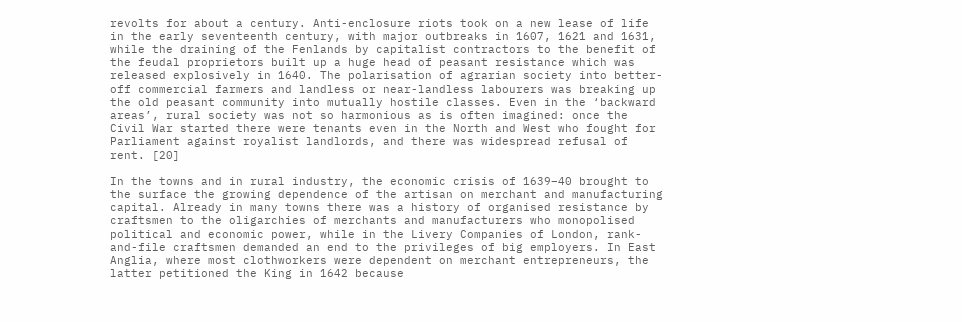revolts for about a century. Anti-enclosure riots took on a new lease of life in the early seventeenth century, with major outbreaks in 1607, 1621 and 1631, while the draining of the Fenlands by capitalist contractors to the benefit of the feudal proprietors built up a huge head of peasant resistance which was released explosively in 1640. The polarisation of agrarian society into better-off commercial farmers and landless or near-landless labourers was breaking up the old peasant community into mutually hostile classes. Even in the ‘backward areas’, rural society was not so harmonious as is often imagined: once the Civil War started there were tenants even in the North and West who fought for Parliament against royalist landlords, and there was widespread refusal of rent. [20]

In the towns and in rural industry, the economic crisis of 1639–40 brought to the surface the growing dependence of the artisan on merchant and manufacturing capital. Already in many towns there was a history of organised resistance by craftsmen to the oligarchies of merchants and manufacturers who monopolised political and economic power, while in the Livery Companies of London, rank-and-file craftsmen demanded an end to the privileges of big employers. In East Anglia, where most clothworkers were dependent on merchant entrepreneurs, the latter petitioned the King in 1642 because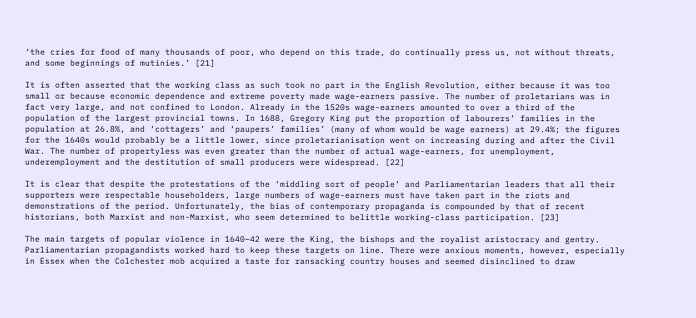‘the cries for food of many thousands of poor, who depend on this trade, do continually press us, not without threats, and some beginnings of mutinies.’ [21]

It is often asserted that the working class as such took no part in the English Revolution, either because it was too small or because economic dependence and extreme poverty made wage-earners passive. The number of proletarians was in fact very large, and not confined to London. Already in the 1520s wage-earners amounted to over a third of the population of the largest provincial towns. In 1688, Gregory King put the proportion of labourers’ families in the population at 26.8%, and ‘cottagers’ and ‘paupers’ families’ (many of whom would be wage earners) at 29.4%; the figures for the 1640s would probably be a little lower, since proletarianisation went on increasing during and after the Civil War. The number of propertyless was even greater than the number of actual wage-earners, for unemployment, underemployment and the destitution of small producers were widespread. [22]

It is clear that despite the protestations of the ‘middling sort of people’ and Parliamentarian leaders that all their supporters were respectable householders, large numbers of wage-earners must have taken part in the riots and demonstrations of the period. Unfortunately, the bias of contemporary propaganda is compounded by that of recent historians, both Marxist and non-Marxist, who seem determined to belittle working-class participation. [23]

The main targets of popular violence in 1640–42 were the King, the bishops and the royalist aristocracy and gentry. Parliamentarian propagandists worked hard to keep these targets on line. There were anxious moments, however, especially in Essex when the Colchester mob acquired a taste for ransacking country houses and seemed disinclined to draw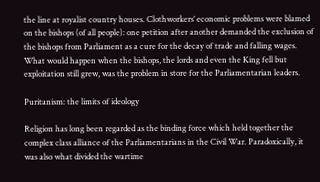the line at royalist country houses. Clothworkers’ economic problems were blamed on the bishops (of all people): one petition after another demanded the exclusion of the bishops from Parliament as a cure for the decay of trade and falling wages. What would happen when the bishops, the lords and even the King fell but exploitation still grew, was the problem in store for the Parliamentarian leaders.

Puritanism: the limits of ideology

Religion has long been regarded as the binding force which held together the complex class alliance of the Parliamentarians in the Civil War. Paradoxically, it was also what divided the wartime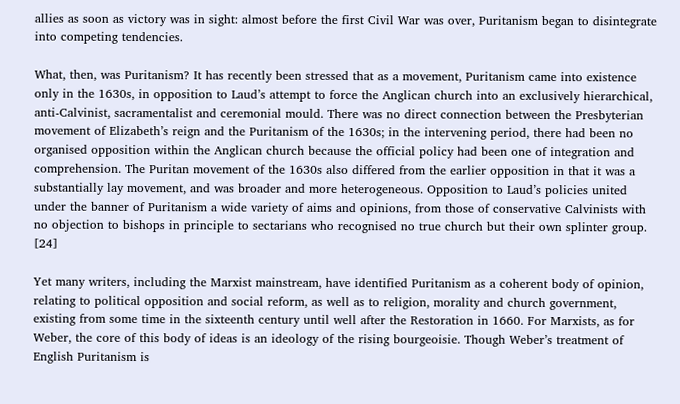allies as soon as victory was in sight: almost before the first Civil War was over, Puritanism began to disintegrate into competing tendencies.

What, then, was Puritanism? It has recently been stressed that as a movement, Puritanism came into existence only in the 1630s, in opposition to Laud’s attempt to force the Anglican church into an exclusively hierarchical, anti-Calvinist, sacramentalist and ceremonial mould. There was no direct connection between the Presbyterian movement of Elizabeth’s reign and the Puritanism of the 1630s; in the intervening period, there had been no organised opposition within the Anglican church because the official policy had been one of integration and comprehension. The Puritan movement of the 1630s also differed from the earlier opposition in that it was a substantially lay movement, and was broader and more heterogeneous. Opposition to Laud’s policies united under the banner of Puritanism a wide variety of aims and opinions, from those of conservative Calvinists with no objection to bishops in principle to sectarians who recognised no true church but their own splinter group. [24]

Yet many writers, including the Marxist mainstream, have identified Puritanism as a coherent body of opinion, relating to political opposition and social reform, as well as to religion, morality and church government, existing from some time in the sixteenth century until well after the Restoration in 1660. For Marxists, as for Weber, the core of this body of ideas is an ideology of the rising bourgeoisie. Though Weber’s treatment of English Puritanism is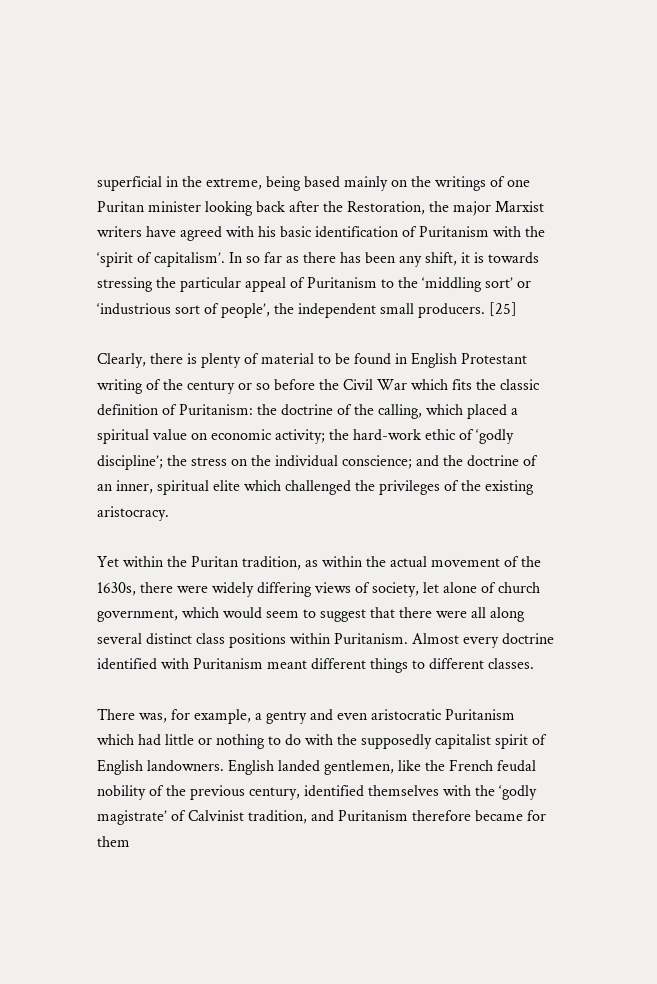superficial in the extreme, being based mainly on the writings of one Puritan minister looking back after the Restoration, the major Marxist writers have agreed with his basic identification of Puritanism with the ‘spirit of capitalism’. In so far as there has been any shift, it is towards stressing the particular appeal of Puritanism to the ‘middling sort’ or ‘industrious sort of people’, the independent small producers. [25]

Clearly, there is plenty of material to be found in English Protestant writing of the century or so before the Civil War which fits the classic definition of Puritanism: the doctrine of the calling, which placed a spiritual value on economic activity; the hard-work ethic of ‘godly discipline’; the stress on the individual conscience; and the doctrine of an inner, spiritual elite which challenged the privileges of the existing aristocracy.

Yet within the Puritan tradition, as within the actual movement of the 1630s, there were widely differing views of society, let alone of church government, which would seem to suggest that there were all along several distinct class positions within Puritanism. Almost every doctrine identified with Puritanism meant different things to different classes.

There was, for example, a gentry and even aristocratic Puritanism which had little or nothing to do with the supposedly capitalist spirit of English landowners. English landed gentlemen, like the French feudal nobility of the previous century, identified themselves with the ‘godly magistrate’ of Calvinist tradition, and Puritanism therefore became for them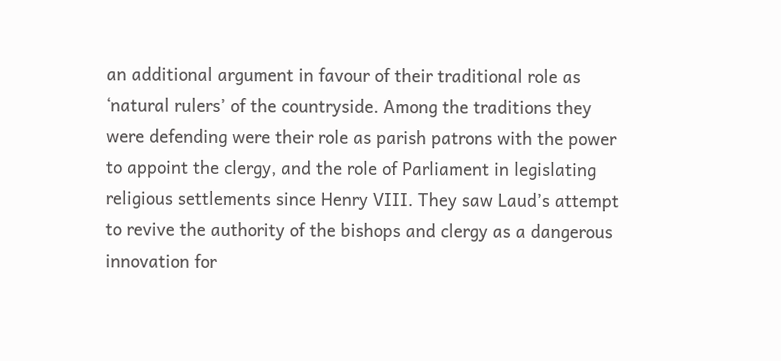an additional argument in favour of their traditional role as ‘natural rulers’ of the countryside. Among the traditions they were defending were their role as parish patrons with the power to appoint the clergy, and the role of Parliament in legislating religious settlements since Henry VIII. They saw Laud’s attempt to revive the authority of the bishops and clergy as a dangerous innovation for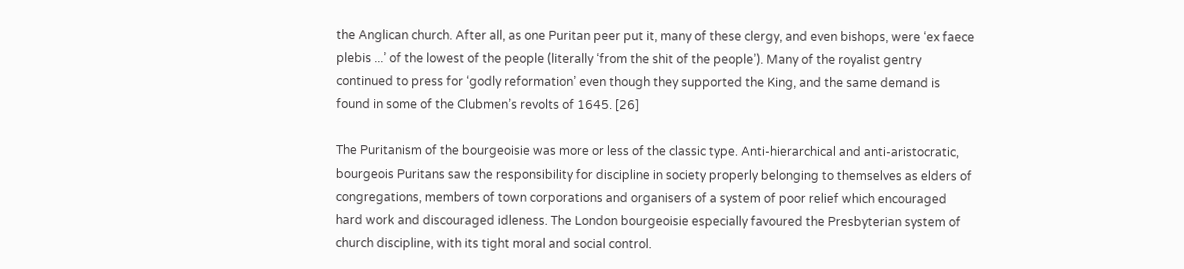the Anglican church. After all, as one Puritan peer put it, many of these clergy, and even bishops, were ‘ex faece plebis ...’ of the lowest of the people (literally ‘from the shit of the people’). Many of the royalist gentry continued to press for ‘godly reformation’ even though they supported the King, and the same demand is found in some of the Clubmen’s revolts of 1645. [26]

The Puritanism of the bourgeoisie was more or less of the classic type. Anti-hierarchical and anti-aristocratic, bourgeois Puritans saw the responsibility for discipline in society properly belonging to themselves as elders of congregations, members of town corporations and organisers of a system of poor relief which encouraged hard work and discouraged idleness. The London bourgeoisie especially favoured the Presbyterian system of church discipline, with its tight moral and social control.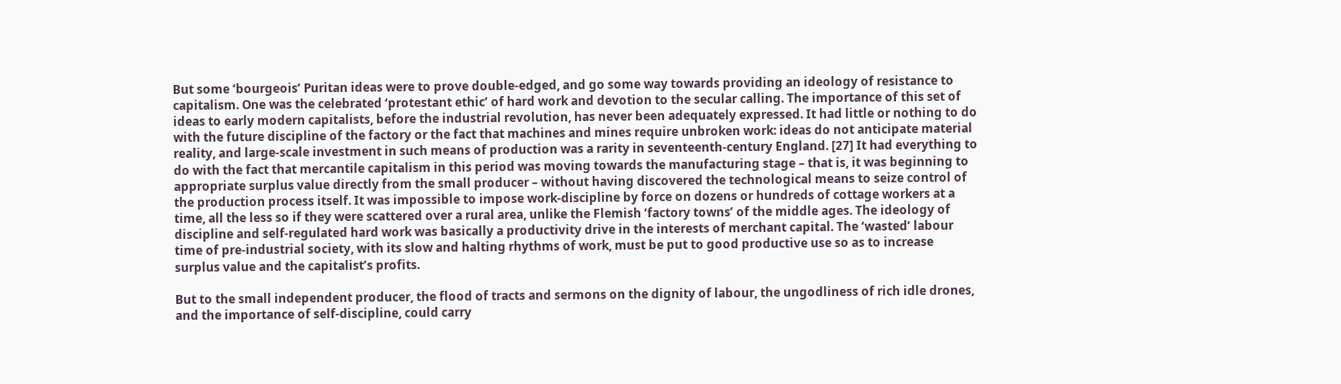But some ‘bourgeois’ Puritan ideas were to prove double-edged, and go some way towards providing an ideology of resistance to capitalism. One was the celebrated ‘protestant ethic’ of hard work and devotion to the secular calling. The importance of this set of ideas to early modern capitalists, before the industrial revolution, has never been adequately expressed. It had little or nothing to do with the future discipline of the factory or the fact that machines and mines require unbroken work: ideas do not anticipate material reality, and large-scale investment in such means of production was a rarity in seventeenth-century England. [27] It had everything to do with the fact that mercantile capitalism in this period was moving towards the manufacturing stage – that is, it was beginning to appropriate surplus value directly from the small producer – without having discovered the technological means to seize control of the production process itself. It was impossible to impose work-discipline by force on dozens or hundreds of cottage workers at a time, all the less so if they were scattered over a rural area, unlike the Flemish ‘factory towns’ of the middle ages. The ideology of discipline and self-regulated hard work was basically a productivity drive in the interests of merchant capital. The ‘wasted’ labour time of pre-industrial society, with its slow and halting rhythms of work, must be put to good productive use so as to increase surplus value and the capitalist’s profits.

But to the small independent producer, the flood of tracts and sermons on the dignity of labour, the ungodliness of rich idle drones, and the importance of self-discipline, could carry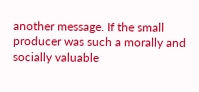another message. If the small producer was such a morally and socially valuable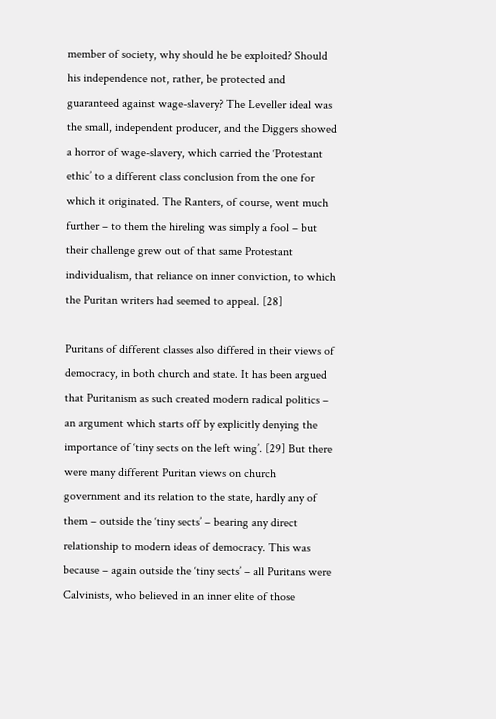member of society, why should he be exploited? Should his independence not, rather, be protected and guaranteed against wage-slavery? The Leveller ideal was the small, independent producer, and the Diggers showed a horror of wage-slavery, which carried the ‘Protestant ethic’ to a different class conclusion from the one for which it originated. The Ranters, of course, went much further – to them the hireling was simply a fool – but their challenge grew out of that same Protestant individualism, that reliance on inner conviction, to which the Puritan writers had seemed to appeal. [28]

Puritans of different classes also differed in their views of democracy, in both church and state. It has been argued that Puritanism as such created modern radical politics – an argument which starts off by explicitly denying the importance of ‘tiny sects on the left wing’. [29] But there were many different Puritan views on church government and its relation to the state, hardly any of them – outside the ‘tiny sects’ – bearing any direct relationship to modern ideas of democracy. This was because – again outside the ‘tiny sects’ – all Puritans were Calvinists, who believed in an inner elite of those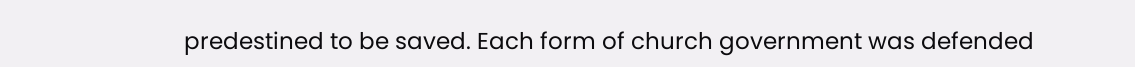predestined to be saved. Each form of church government was defended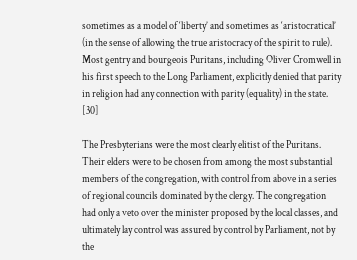sometimes as a model of ‘liberty’ and sometimes as ‘aristocratical’ (in the sense of allowing the true aristocracy of the spirit to rule). Most gentry and bourgeois Puritans, including Oliver Cromwell in his first speech to the Long Parliament, explicitly denied that parity in religion had any connection with parity (equality) in the state. [30]

The Presbyterians were the most clearly elitist of the Puritans. Their elders were to be chosen from among the most substantial members of the congregation, with control from above in a series of regional councils dominated by the clergy. The congregation had only a veto over the minister proposed by the local classes, and ultimately lay control was assured by control by Parliament, not by the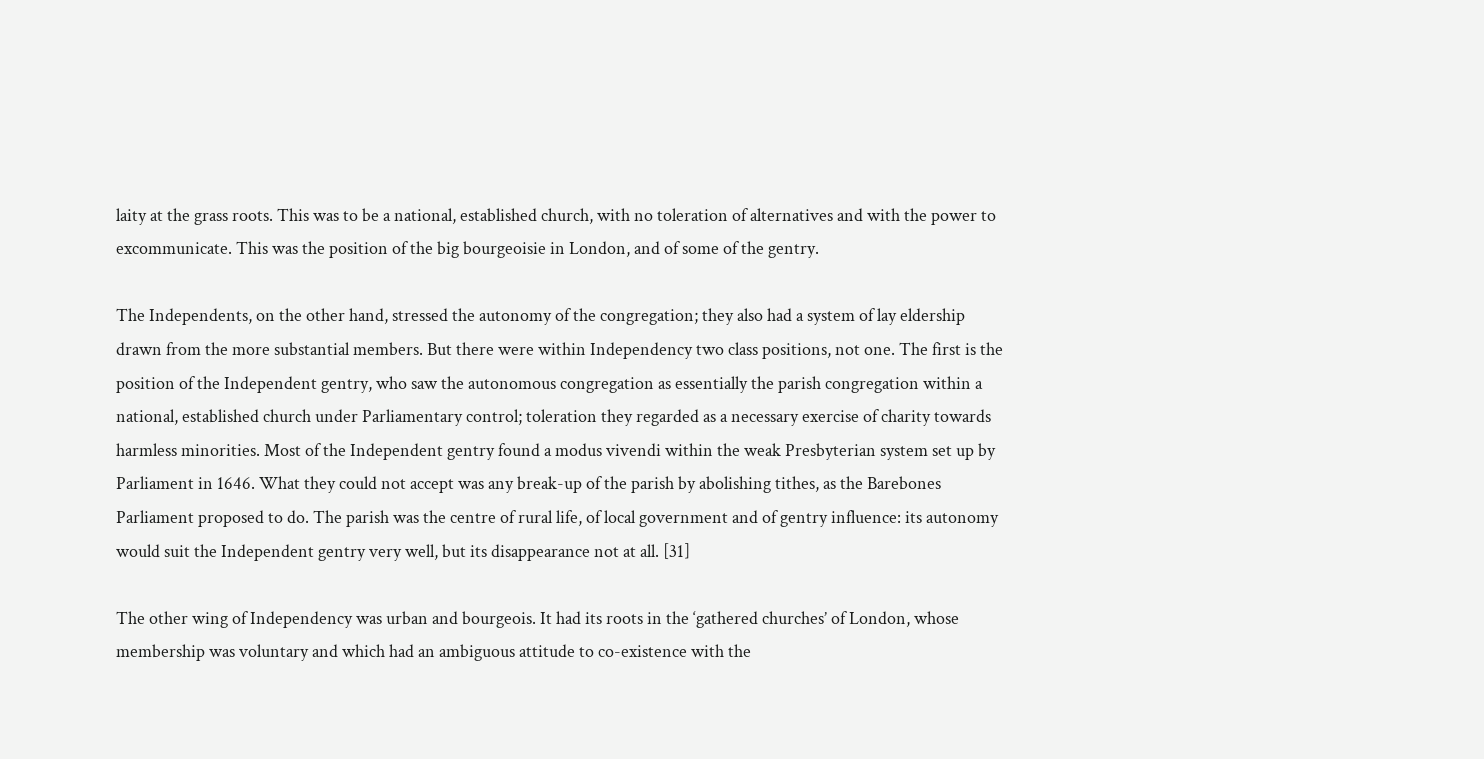laity at the grass roots. This was to be a national, established church, with no toleration of alternatives and with the power to excommunicate. This was the position of the big bourgeoisie in London, and of some of the gentry.

The Independents, on the other hand, stressed the autonomy of the congregation; they also had a system of lay eldership drawn from the more substantial members. But there were within Independency two class positions, not one. The first is the position of the Independent gentry, who saw the autonomous congregation as essentially the parish congregation within a national, established church under Parliamentary control; toleration they regarded as a necessary exercise of charity towards harmless minorities. Most of the Independent gentry found a modus vivendi within the weak Presbyterian system set up by Parliament in 1646. What they could not accept was any break-up of the parish by abolishing tithes, as the Barebones Parliament proposed to do. The parish was the centre of rural life, of local government and of gentry influence: its autonomy would suit the Independent gentry very well, but its disappearance not at all. [31]

The other wing of Independency was urban and bourgeois. It had its roots in the ‘gathered churches’ of London, whose membership was voluntary and which had an ambiguous attitude to co-existence with the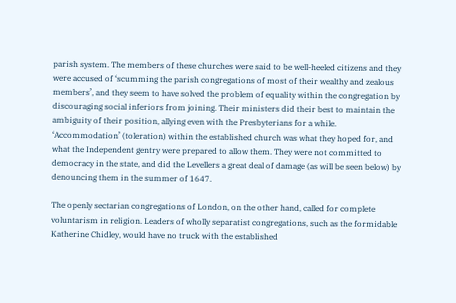parish system. The members of these churches were said to be well-heeled citizens and they were accused of ‘scumming the parish congregations of most of their wealthy and zealous members’, and they seem to have solved the problem of equality within the congregation by discouraging social inferiors from joining. Their ministers did their best to maintain the ambiguity of their position, allying even with the Presbyterians for a while. ‘Accommodation’ (toleration) within the established church was what they hoped for, and what the Independent gentry were prepared to allow them. They were not committed to democracy in the state, and did the Levellers a great deal of damage (as will be seen below) by denouncing them in the summer of 1647.

The openly sectarian congregations of London, on the other hand, called for complete voluntarism in religion. Leaders of wholly separatist congregations, such as the formidable Katherine Chidley, would have no truck with the established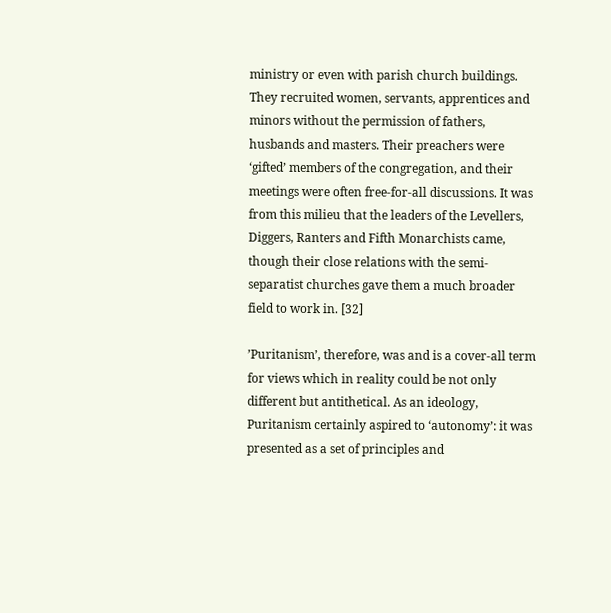ministry or even with parish church buildings. They recruited women, servants, apprentices and minors without the permission of fathers, husbands and masters. Their preachers were ‘gifted’ members of the congregation, and their meetings were often free-for-all discussions. It was from this milieu that the leaders of the Levellers, Diggers, Ranters and Fifth Monarchists came, though their close relations with the semi-separatist churches gave them a much broader field to work in. [32]

’Puritanism’, therefore, was and is a cover-all term for views which in reality could be not only different but antithetical. As an ideology, Puritanism certainly aspired to ‘autonomy’: it was presented as a set of principles and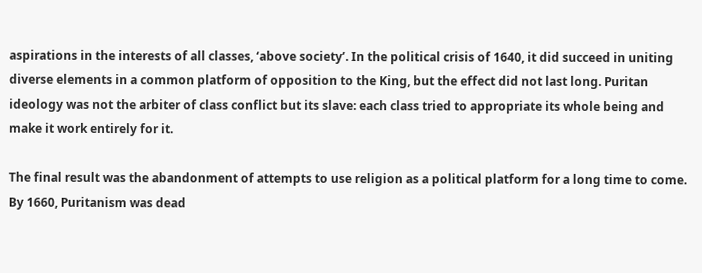aspirations in the interests of all classes, ‘above society’. In the political crisis of 1640, it did succeed in uniting diverse elements in a common platform of opposition to the King, but the effect did not last long. Puritan ideology was not the arbiter of class conflict but its slave: each class tried to appropriate its whole being and make it work entirely for it.

The final result was the abandonment of attempts to use religion as a political platform for a long time to come. By 1660, Puritanism was dead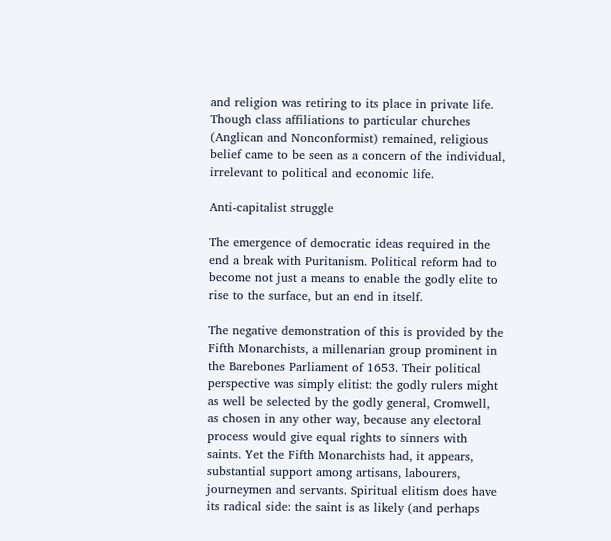and religion was retiring to its place in private life. Though class affiliations to particular churches (Anglican and Nonconformist) remained, religious belief came to be seen as a concern of the individual, irrelevant to political and economic life.

Anti-capitalist struggle

The emergence of democratic ideas required in the end a break with Puritanism. Political reform had to become not just a means to enable the godly elite to rise to the surface, but an end in itself.

The negative demonstration of this is provided by the Fifth Monarchists, a millenarian group prominent in the Barebones Parliament of 1653. Their political perspective was simply elitist: the godly rulers might as well be selected by the godly general, Cromwell, as chosen in any other way, because any electoral process would give equal rights to sinners with saints. Yet the Fifth Monarchists had, it appears, substantial support among artisans, labourers, journeymen and servants. Spiritual elitism does have its radical side: the saint is as likely (and perhaps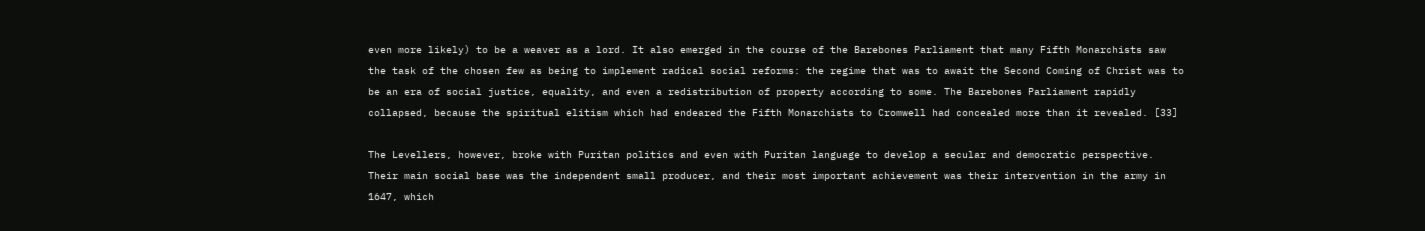even more likely) to be a weaver as a lord. It also emerged in the course of the Barebones Parliament that many Fifth Monarchists saw the task of the chosen few as being to implement radical social reforms: the regime that was to await the Second Coming of Christ was to be an era of social justice, equality, and even a redistribution of property according to some. The Barebones Parliament rapidly collapsed, because the spiritual elitism which had endeared the Fifth Monarchists to Cromwell had concealed more than it revealed. [33]

The Levellers, however, broke with Puritan politics and even with Puritan language to develop a secular and democratic perspective. Their main social base was the independent small producer, and their most important achievement was their intervention in the army in 1647, which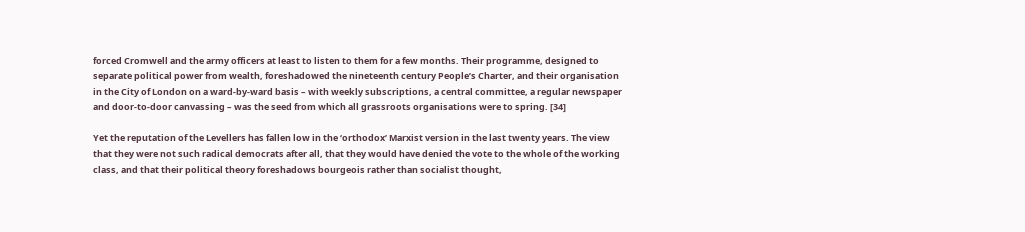forced Cromwell and the army officers at least to listen to them for a few months. Their programme, designed to separate political power from wealth, foreshadowed the nineteenth century People’s Charter, and their organisation in the City of London on a ward-by-ward basis – with weekly subscriptions, a central committee, a regular newspaper and door-to-door canvassing – was the seed from which all grassroots organisations were to spring. [34]

Yet the reputation of the Levellers has fallen low in the ‘orthodox’ Marxist version in the last twenty years. The view that they were not such radical democrats after all, that they would have denied the vote to the whole of the working class, and that their political theory foreshadows bourgeois rather than socialist thought,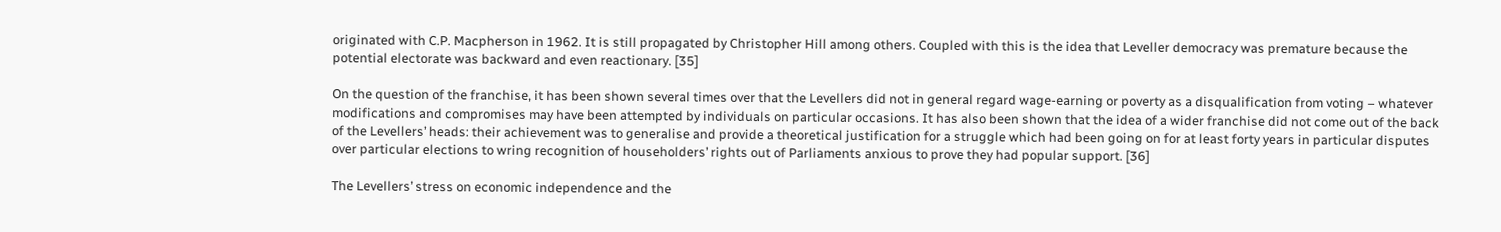originated with C.P. Macpherson in 1962. It is still propagated by Christopher Hill among others. Coupled with this is the idea that Leveller democracy was premature because the potential electorate was backward and even reactionary. [35]

On the question of the franchise, it has been shown several times over that the Levellers did not in general regard wage-earning or poverty as a disqualification from voting – whatever modifications and compromises may have been attempted by individuals on particular occasions. It has also been shown that the idea of a wider franchise did not come out of the back of the Levellers’ heads: their achievement was to generalise and provide a theoretical justification for a struggle which had been going on for at least forty years in particular disputes over particular elections to wring recognition of householders’ rights out of Parliaments anxious to prove they had popular support. [36]

The Levellers’ stress on economic independence and the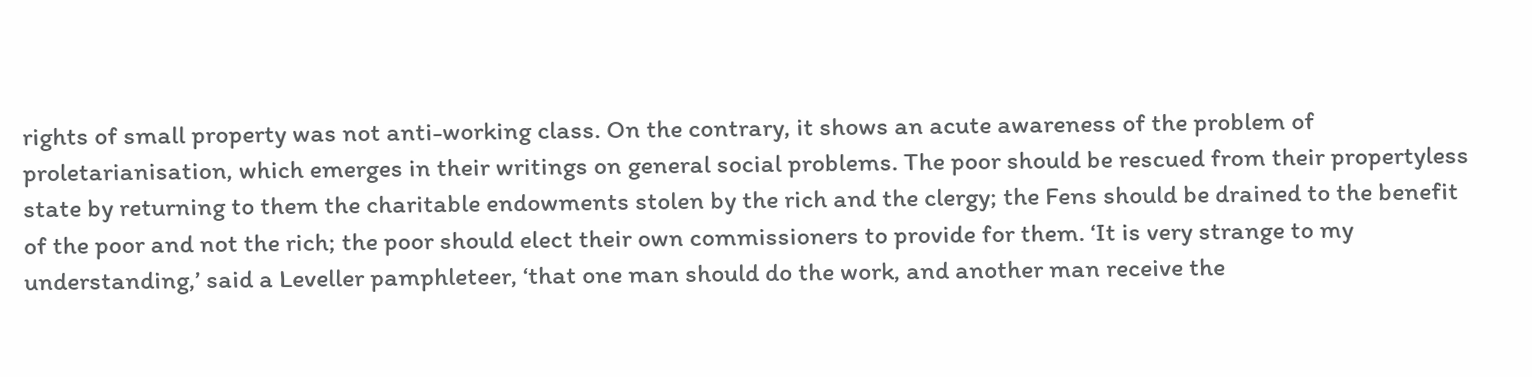rights of small property was not anti-working class. On the contrary, it shows an acute awareness of the problem of proletarianisation, which emerges in their writings on general social problems. The poor should be rescued from their propertyless state by returning to them the charitable endowments stolen by the rich and the clergy; the Fens should be drained to the benefit of the poor and not the rich; the poor should elect their own commissioners to provide for them. ‘It is very strange to my understanding,’ said a Leveller pamphleteer, ‘that one man should do the work, and another man receive the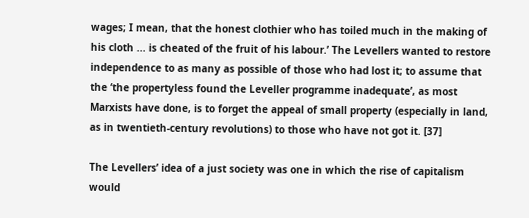wages; I mean, that the honest clothier who has toiled much in the making of his cloth ... is cheated of the fruit of his labour.’ The Levellers wanted to restore independence to as many as possible of those who had lost it; to assume that the ‘the propertyless found the Leveller programme inadequate’, as most Marxists have done, is to forget the appeal of small property (especially in land, as in twentieth-century revolutions) to those who have not got it. [37]

The Levellers’ idea of a just society was one in which the rise of capitalism would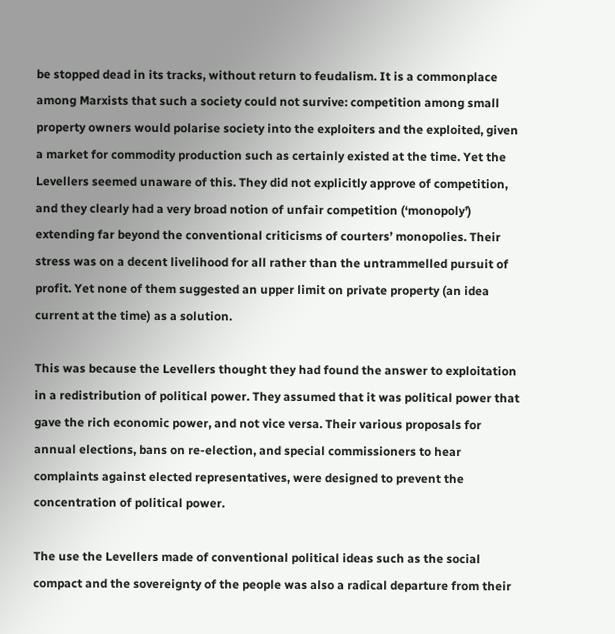be stopped dead in its tracks, without return to feudalism. It is a commonplace among Marxists that such a society could not survive: competition among small property owners would polarise society into the exploiters and the exploited, given a market for commodity production such as certainly existed at the time. Yet the Levellers seemed unaware of this. They did not explicitly approve of competition, and they clearly had a very broad notion of unfair competition (‘monopoly’) extending far beyond the conventional criticisms of courters’ monopolies. Their stress was on a decent livelihood for all rather than the untrammelled pursuit of profit. Yet none of them suggested an upper limit on private property (an idea current at the time) as a solution.

This was because the Levellers thought they had found the answer to exploitation in a redistribution of political power. They assumed that it was political power that gave the rich economic power, and not vice versa. Their various proposals for annual elections, bans on re-election, and special commissioners to hear complaints against elected representatives, were designed to prevent the concentration of political power.

The use the Levellers made of conventional political ideas such as the social compact and the sovereignty of the people was also a radical departure from their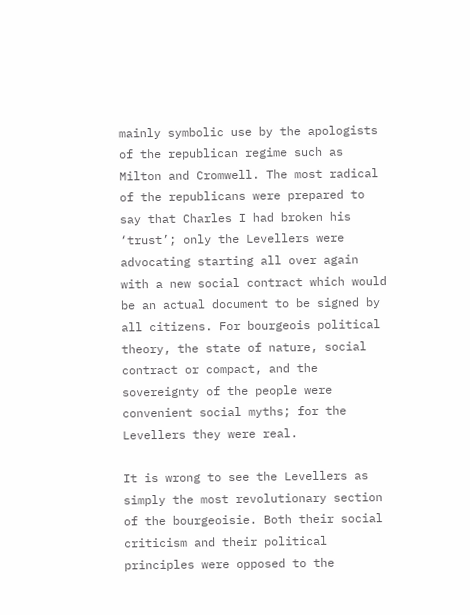mainly symbolic use by the apologists of the republican regime such as Milton and Cromwell. The most radical of the republicans were prepared to say that Charles I had broken his ‘trust’; only the Levellers were advocating starting all over again with a new social contract which would be an actual document to be signed by all citizens. For bourgeois political theory, the state of nature, social contract or compact, and the sovereignty of the people were convenient social myths; for the Levellers they were real.

It is wrong to see the Levellers as simply the most revolutionary section of the bourgeoisie. Both their social criticism and their political principles were opposed to the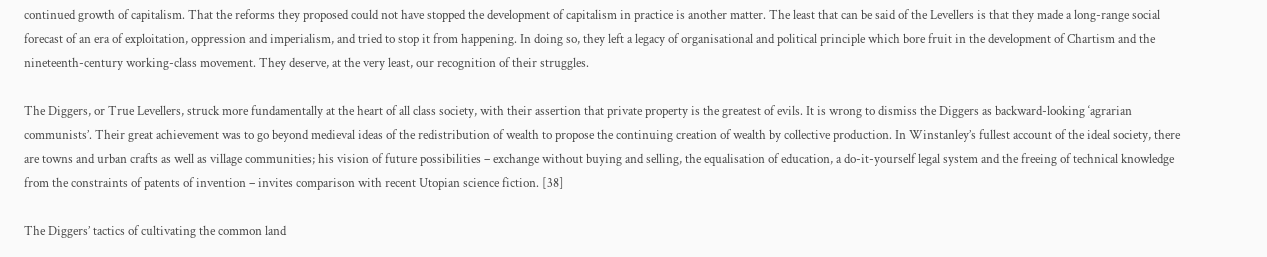continued growth of capitalism. That the reforms they proposed could not have stopped the development of capitalism in practice is another matter. The least that can be said of the Levellers is that they made a long-range social forecast of an era of exploitation, oppression and imperialism, and tried to stop it from happening. In doing so, they left a legacy of organisational and political principle which bore fruit in the development of Chartism and the nineteenth-century working-class movement. They deserve, at the very least, our recognition of their struggles.

The Diggers, or True Levellers, struck more fundamentally at the heart of all class society, with their assertion that private property is the greatest of evils. It is wrong to dismiss the Diggers as backward-looking ‘agrarian communists’. Their great achievement was to go beyond medieval ideas of the redistribution of wealth to propose the continuing creation of wealth by collective production. In Winstanley’s fullest account of the ideal society, there are towns and urban crafts as well as village communities; his vision of future possibilities – exchange without buying and selling, the equalisation of education, a do-it-yourself legal system and the freeing of technical knowledge from the constraints of patents of invention – invites comparison with recent Utopian science fiction. [38]

The Diggers’ tactics of cultivating the common land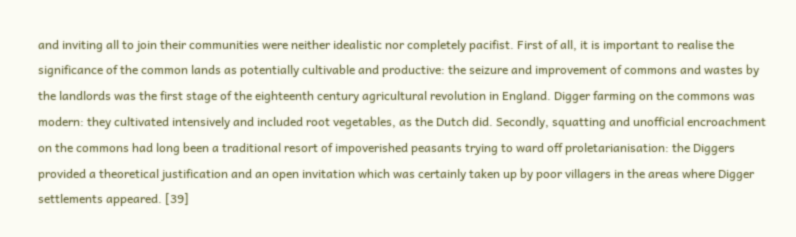and inviting all to join their communities were neither idealistic nor completely pacifist. First of all, it is important to realise the significance of the common lands as potentially cultivable and productive: the seizure and improvement of commons and wastes by the landlords was the first stage of the eighteenth century agricultural revolution in England. Digger farming on the commons was modern: they cultivated intensively and included root vegetables, as the Dutch did. Secondly, squatting and unofficial encroachment on the commons had long been a traditional resort of impoverished peasants trying to ward off proletarianisation: the Diggers provided a theoretical justification and an open invitation which was certainly taken up by poor villagers in the areas where Digger settlements appeared. [39]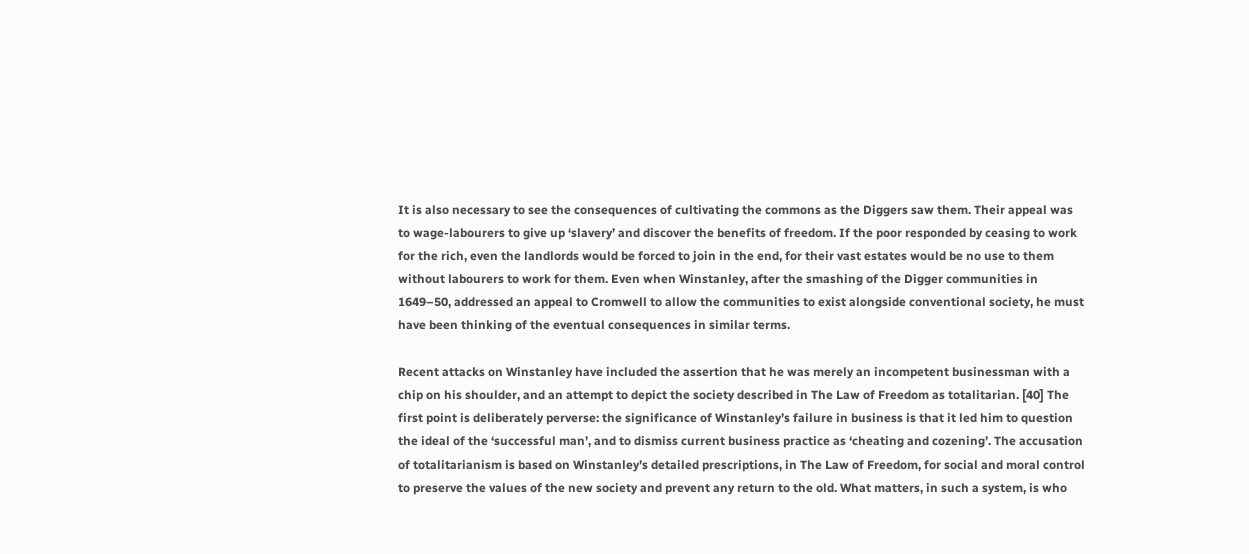It is also necessary to see the consequences of cultivating the commons as the Diggers saw them. Their appeal was to wage-labourers to give up ‘slavery’ and discover the benefits of freedom. If the poor responded by ceasing to work for the rich, even the landlords would be forced to join in the end, for their vast estates would be no use to them without labourers to work for them. Even when Winstanley, after the smashing of the Digger communities in 1649–50, addressed an appeal to Cromwell to allow the communities to exist alongside conventional society, he must have been thinking of the eventual consequences in similar terms.

Recent attacks on Winstanley have included the assertion that he was merely an incompetent businessman with a chip on his shoulder, and an attempt to depict the society described in The Law of Freedom as totalitarian. [40] The first point is deliberately perverse: the significance of Winstanley’s failure in business is that it led him to question the ideal of the ‘successful man’, and to dismiss current business practice as ‘cheating and cozening’. The accusation of totalitarianism is based on Winstanley’s detailed prescriptions, in The Law of Freedom, for social and moral control to preserve the values of the new society and prevent any return to the old. What matters, in such a system, is who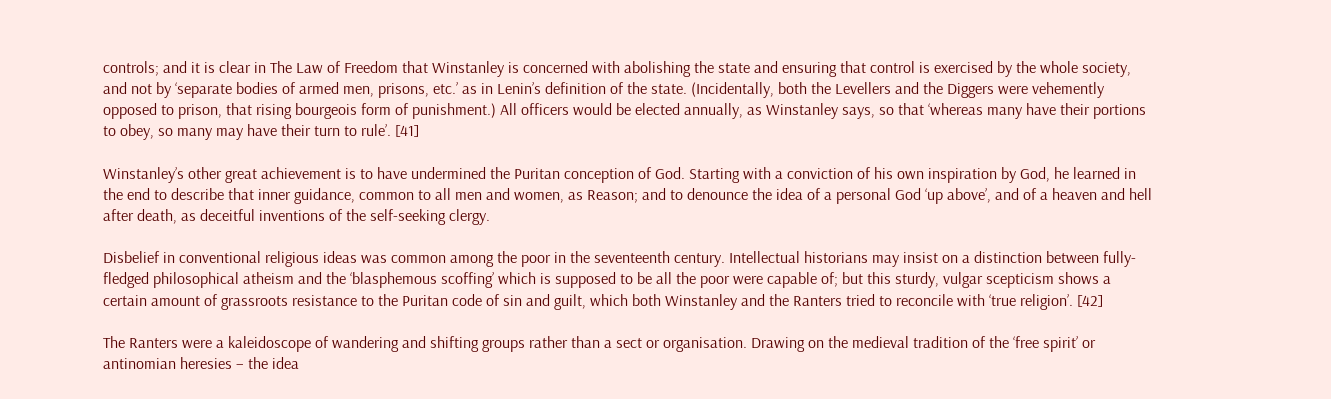controls; and it is clear in The Law of Freedom that Winstanley is concerned with abolishing the state and ensuring that control is exercised by the whole society, and not by ‘separate bodies of armed men, prisons, etc.’ as in Lenin’s definition of the state. (Incidentally, both the Levellers and the Diggers were vehemently opposed to prison, that rising bourgeois form of punishment.) All officers would be elected annually, as Winstanley says, so that ‘whereas many have their portions to obey, so many may have their turn to rule’. [41]

Winstanley’s other great achievement is to have undermined the Puritan conception of God. Starting with a conviction of his own inspiration by God, he learned in the end to describe that inner guidance, common to all men and women, as Reason; and to denounce the idea of a personal God ‘up above’, and of a heaven and hell after death, as deceitful inventions of the self-seeking clergy.

Disbelief in conventional religious ideas was common among the poor in the seventeenth century. Intellectual historians may insist on a distinction between fully-fledged philosophical atheism and the ‘blasphemous scoffing’ which is supposed to be all the poor were capable of; but this sturdy, vulgar scepticism shows a certain amount of grassroots resistance to the Puritan code of sin and guilt, which both Winstanley and the Ranters tried to reconcile with ‘true religion’. [42]

The Ranters were a kaleidoscope of wandering and shifting groups rather than a sect or organisation. Drawing on the medieval tradition of the ‘free spirit’ or antinomian heresies – the idea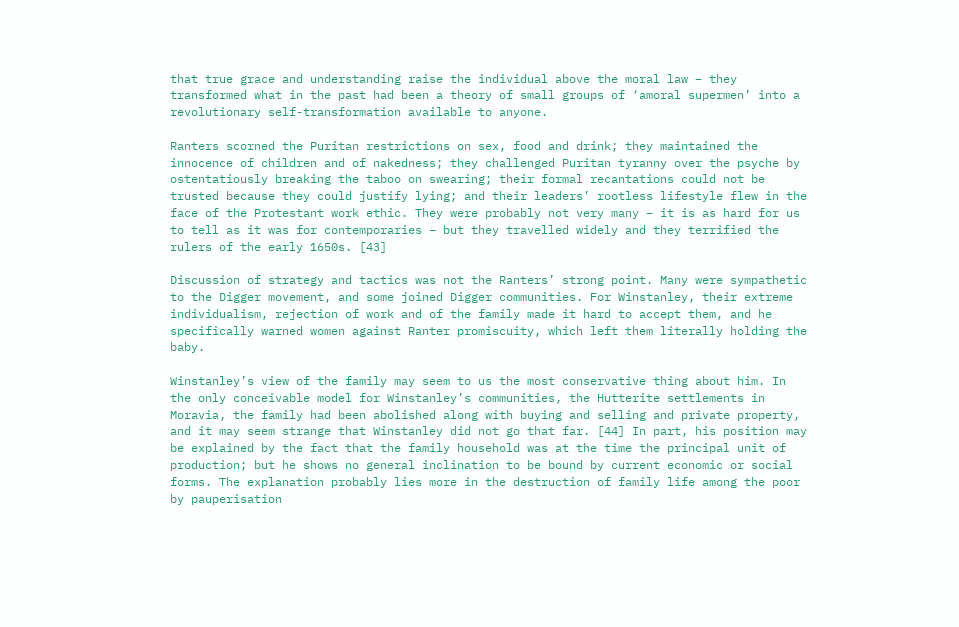that true grace and understanding raise the individual above the moral law – they transformed what in the past had been a theory of small groups of ‘amoral supermen’ into a revolutionary self-transformation available to anyone.

Ranters scorned the Puritan restrictions on sex, food and drink; they maintained the innocence of children and of nakedness; they challenged Puritan tyranny over the psyche by ostentatiously breaking the taboo on swearing; their formal recantations could not be trusted because they could justify lying; and their leaders’ rootless lifestyle flew in the face of the Protestant work ethic. They were probably not very many – it is as hard for us to tell as it was for contemporaries – but they travelled widely and they terrified the rulers of the early 1650s. [43]

Discussion of strategy and tactics was not the Ranters’ strong point. Many were sympathetic to the Digger movement, and some joined Digger communities. For Winstanley, their extreme individualism, rejection of work and of the family made it hard to accept them, and he specifically warned women against Ranter promiscuity, which left them literally holding the baby.

Winstanley’s view of the family may seem to us the most conservative thing about him. In the only conceivable model for Winstanley’s communities, the Hutterite settlements in Moravia, the family had been abolished along with buying and selling and private property, and it may seem strange that Winstanley did not go that far. [44] In part, his position may be explained by the fact that the family household was at the time the principal unit of production; but he shows no general inclination to be bound by current economic or social forms. The explanation probably lies more in the destruction of family life among the poor by pauperisation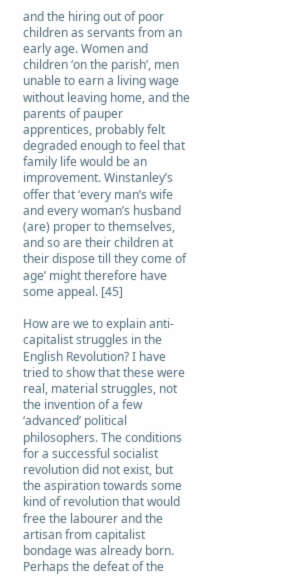and the hiring out of poor children as servants from an early age. Women and children ‘on the parish’, men unable to earn a living wage without leaving home, and the parents of pauper apprentices, probably felt degraded enough to feel that family life would be an improvement. Winstanley’s offer that ‘every man’s wife and every woman’s husband (are) proper to themselves, and so are their children at their dispose till they come of age’ might therefore have some appeal. [45]

How are we to explain anti-capitalist struggles in the English Revolution? I have tried to show that these were real, material struggles, not the invention of a few ‘advanced’ political philosophers. The conditions for a successful socialist revolution did not exist, but the aspiration towards some kind of revolution that would free the labourer and the artisan from capitalist bondage was already born. Perhaps the defeat of the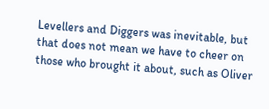Levellers and Diggers was inevitable, but that does not mean we have to cheer on those who brought it about, such as Oliver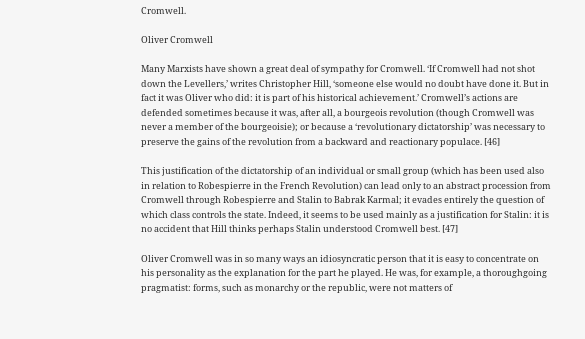Cromwell.

Oliver Cromwell

Many Marxists have shown a great deal of sympathy for Cromwell. ‘If Cromwell had not shot down the Levellers,’ writes Christopher Hill, ‘someone else would no doubt have done it. But in fact it was Oliver who did: it is part of his historical achievement.’ Cromwell’s actions are defended sometimes because it was, after all, a bourgeois revolution (though Cromwell was never a member of the bourgeoisie); or because a ‘revolutionary dictatorship’ was necessary to preserve the gains of the revolution from a backward and reactionary populace. [46]

This justification of the dictatorship of an individual or small group (which has been used also in relation to Robespierre in the French Revolution) can lead only to an abstract procession from Cromwell through Robespierre and Stalin to Babrak Karmal; it evades entirely the question of which class controls the state. Indeed, it seems to be used mainly as a justification for Stalin: it is no accident that Hill thinks perhaps Stalin understood Cromwell best. [47]

Oliver Cromwell was in so many ways an idiosyncratic person that it is easy to concentrate on his personality as the explanation for the part he played. He was, for example, a thoroughgoing pragmatist: forms, such as monarchy or the republic, were not matters of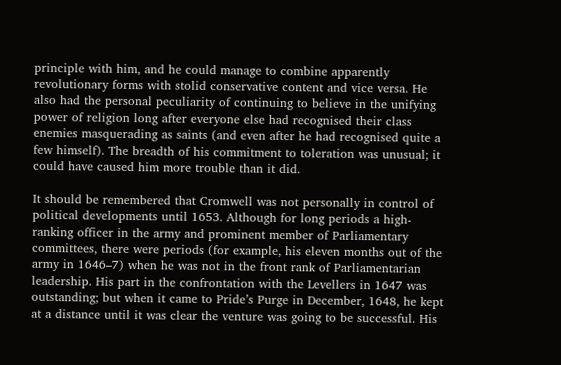principle with him, and he could manage to combine apparently revolutionary forms with stolid conservative content and vice versa. He also had the personal peculiarity of continuing to believe in the unifying power of religion long after everyone else had recognised their class enemies masquerading as saints (and even after he had recognised quite a few himself). The breadth of his commitment to toleration was unusual; it could have caused him more trouble than it did.

It should be remembered that Cromwell was not personally in control of political developments until 1653. Although for long periods a high-ranking officer in the army and prominent member of Parliamentary committees, there were periods (for example, his eleven months out of the army in 1646–7) when he was not in the front rank of Parliamentarian leadership. His part in the confrontation with the Levellers in 1647 was outstanding; but when it came to Pride’s Purge in December, 1648, he kept at a distance until it was clear the venture was going to be successful. His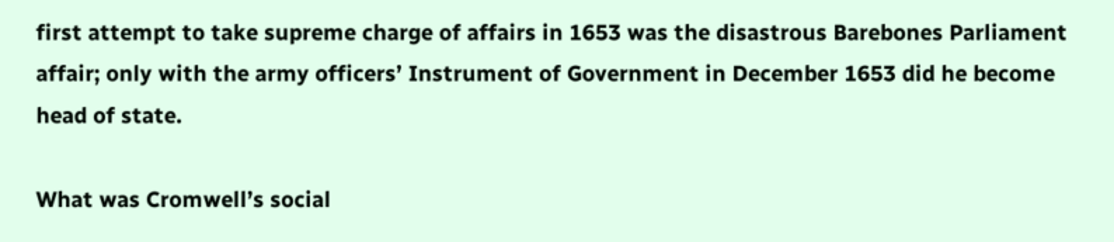first attempt to take supreme charge of affairs in 1653 was the disastrous Barebones Parliament affair; only with the army officers’ Instrument of Government in December 1653 did he become head of state.

What was Cromwell’s social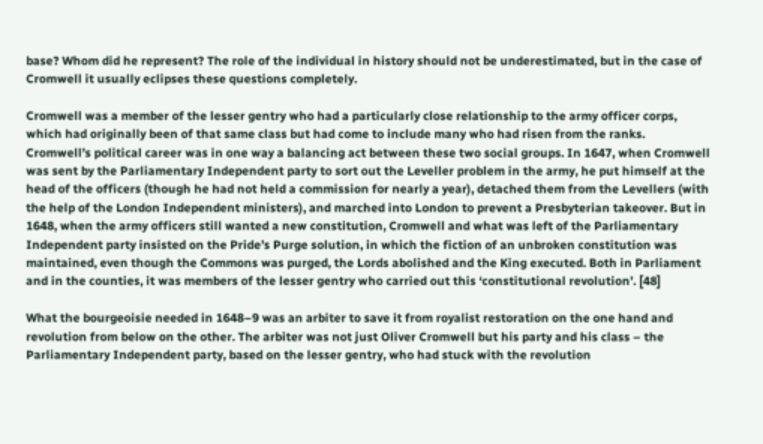base? Whom did he represent? The role of the individual in history should not be underestimated, but in the case of Cromwell it usually eclipses these questions completely.

Cromwell was a member of the lesser gentry who had a particularly close relationship to the army officer corps, which had originally been of that same class but had come to include many who had risen from the ranks. Cromwell’s political career was in one way a balancing act between these two social groups. In 1647, when Cromwell was sent by the Parliamentary Independent party to sort out the Leveller problem in the army, he put himself at the head of the officers (though he had not held a commission for nearly a year), detached them from the Levellers (with the help of the London Independent ministers), and marched into London to prevent a Presbyterian takeover. But in 1648, when the army officers still wanted a new constitution, Cromwell and what was left of the Parliamentary Independent party insisted on the Pride’s Purge solution, in which the fiction of an unbroken constitution was maintained, even though the Commons was purged, the Lords abolished and the King executed. Both in Parliament and in the counties, it was members of the lesser gentry who carried out this ‘constitutional revolution’. [48]

What the bourgeoisie needed in 1648–9 was an arbiter to save it from royalist restoration on the one hand and revolution from below on the other. The arbiter was not just Oliver Cromwell but his party and his class – the Parliamentary Independent party, based on the lesser gentry, who had stuck with the revolution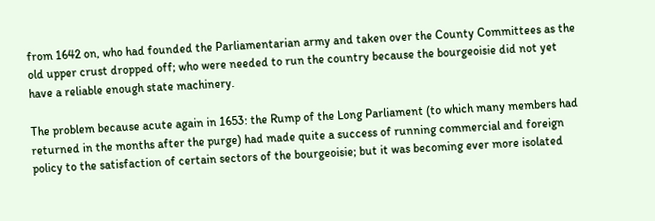from 1642 on, who had founded the Parliamentarian army and taken over the County Committees as the old upper crust dropped off; who were needed to run the country because the bourgeoisie did not yet have a reliable enough state machinery.

The problem because acute again in 1653: the Rump of the Long Parliament (to which many members had returned in the months after the purge) had made quite a success of running commercial and foreign policy to the satisfaction of certain sectors of the bourgeoisie; but it was becoming ever more isolated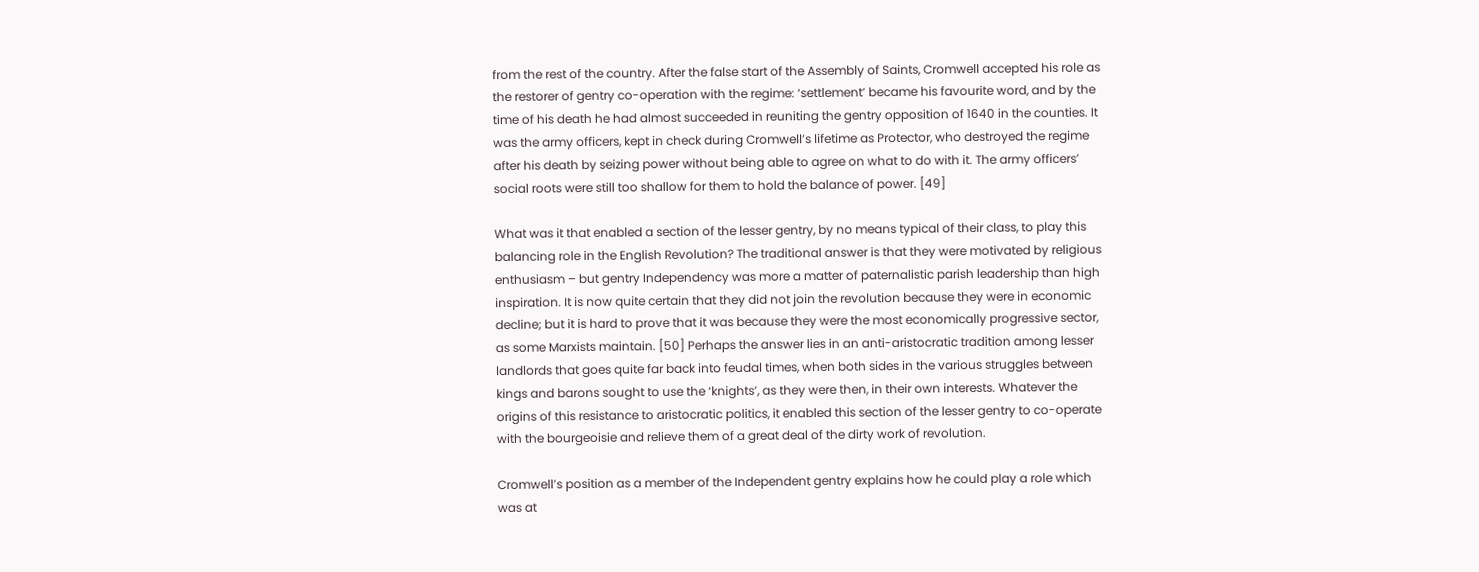from the rest of the country. After the false start of the Assembly of Saints, Cromwell accepted his role as the restorer of gentry co-operation with the regime: ‘settlement’ became his favourite word, and by the time of his death he had almost succeeded in reuniting the gentry opposition of 1640 in the counties. It was the army officers, kept in check during Cromwell’s lifetime as Protector, who destroyed the regime after his death by seizing power without being able to agree on what to do with it. The army officers’ social roots were still too shallow for them to hold the balance of power. [49]

What was it that enabled a section of the lesser gentry, by no means typical of their class, to play this balancing role in the English Revolution? The traditional answer is that they were motivated by religious enthusiasm – but gentry Independency was more a matter of paternalistic parish leadership than high inspiration. It is now quite certain that they did not join the revolution because they were in economic decline; but it is hard to prove that it was because they were the most economically progressive sector, as some Marxists maintain. [50] Perhaps the answer lies in an anti-aristocratic tradition among lesser landlords that goes quite far back into feudal times, when both sides in the various struggles between kings and barons sought to use the ‘knights’, as they were then, in their own interests. Whatever the origins of this resistance to aristocratic politics, it enabled this section of the lesser gentry to co-operate with the bourgeoisie and relieve them of a great deal of the dirty work of revolution.

Cromwell’s position as a member of the Independent gentry explains how he could play a role which was at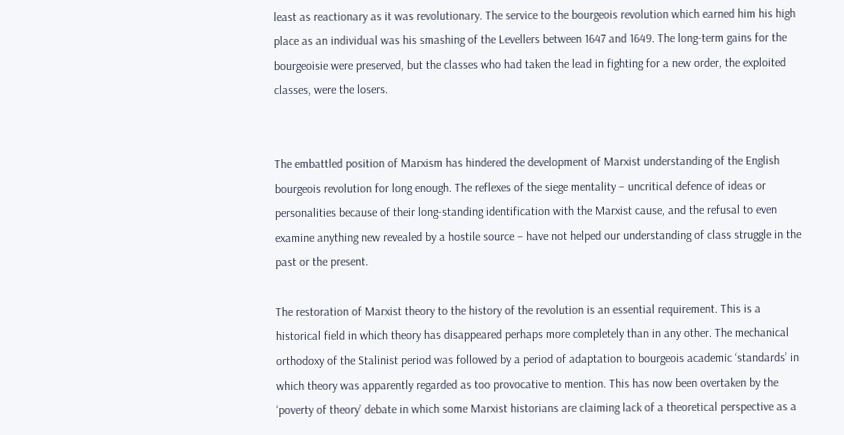least as reactionary as it was revolutionary. The service to the bourgeois revolution which earned him his high place as an individual was his smashing of the Levellers between 1647 and 1649. The long-term gains for the bourgeoisie were preserved, but the classes who had taken the lead in fighting for a new order, the exploited classes, were the losers.


The embattled position of Marxism has hindered the development of Marxist understanding of the English bourgeois revolution for long enough. The reflexes of the siege mentality – uncritical defence of ideas or personalities because of their long-standing identification with the Marxist cause, and the refusal to even examine anything new revealed by a hostile source – have not helped our understanding of class struggle in the past or the present.

The restoration of Marxist theory to the history of the revolution is an essential requirement. This is a historical field in which theory has disappeared perhaps more completely than in any other. The mechanical orthodoxy of the Stalinist period was followed by a period of adaptation to bourgeois academic ‘standards’ in which theory was apparently regarded as too provocative to mention. This has now been overtaken by the ‘poverty of theory’ debate in which some Marxist historians are claiming lack of a theoretical perspective as a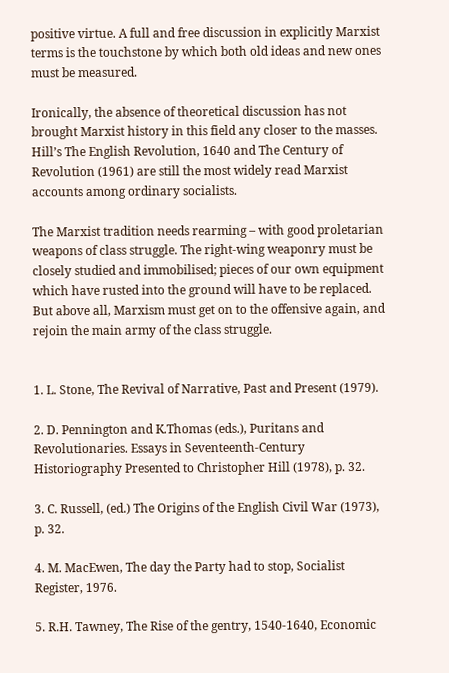positive virtue. A full and free discussion in explicitly Marxist terms is the touchstone by which both old ideas and new ones must be measured.

Ironically, the absence of theoretical discussion has not brought Marxist history in this field any closer to the masses. Hill’s The English Revolution, 1640 and The Century of Revolution (1961) are still the most widely read Marxist accounts among ordinary socialists.

The Marxist tradition needs rearming – with good proletarian weapons of class struggle. The right-wing weaponry must be closely studied and immobilised; pieces of our own equipment which have rusted into the ground will have to be replaced. But above all, Marxism must get on to the offensive again, and rejoin the main army of the class struggle.


1. L. Stone, The Revival of Narrative, Past and Present (1979).

2. D. Pennington and K.Thomas (eds.), Puritans and Revolutionaries. Essays in Seventeenth-Century Historiography Presented to Christopher Hill (1978), p. 32.

3. C. Russell, (ed.) The Origins of the English Civil War (1973), p. 32.

4. M. MacEwen, The day the Party had to stop, Socialist Register, 1976.

5. R.H. Tawney, The Rise of the gentry, 1540-1640, Economic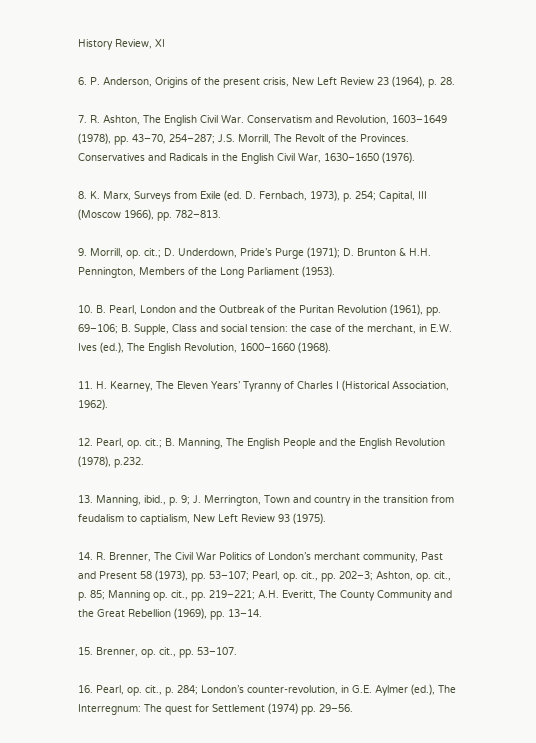History Review, XI

6. P. Anderson, Origins of the present crisis, New Left Review 23 (1964), p. 28.

7. R. Ashton, The English Civil War. Conservatism and Revolution, 1603–1649 (1978), pp. 43–70, 254–287; J.S. Morrill, The Revolt of the Provinces. Conservatives and Radicals in the English Civil War, 1630–1650 (1976).

8. K. Marx, Surveys from Exile (ed. D. Fernbach, 1973), p. 254; Capital, III (Moscow 1966), pp. 782–813.

9. Morrill, op. cit.; D. Underdown, Pride’s Purge (1971); D. Brunton & H.H. Pennington, Members of the Long Parliament (1953).

10. B. Pearl, London and the Outbreak of the Puritan Revolution (1961), pp. 69–106; B. Supple, Class and social tension: the case of the merchant, in E.W. Ives (ed.), The English Revolution, 1600–1660 (1968).

11. H. Kearney, The Eleven Years’ Tyranny of Charles I (Historical Association, 1962).

12. Pearl, op. cit.; B. Manning, The English People and the English Revolution (1978), p.232.

13. Manning, ibid., p. 9; J. Merrington, Town and country in the transition from feudalism to captialism, New Left Review 93 (1975).

14. R. Brenner, The Civil War Politics of London’s merchant community, Past and Present 58 (1973), pp. 53–107; Pearl, op. cit., pp. 202–3; Ashton, op. cit., p. 85; Manning op. cit., pp. 219–221; A.H. Everitt, The County Community and the Great Rebellion (1969), pp. 13–14.

15. Brenner, op. cit., pp. 53–107.

16. Pearl, op. cit., p. 284; London’s counter-revolution, in G.E. Aylmer (ed.), The Interregnum: The quest for Settlement (1974) pp. 29–56.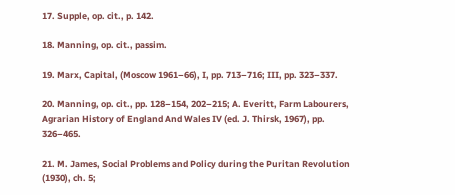17. Supple, op. cit., p. 142.

18. Manning, op. cit., passim.

19. Marx, Capital, (Moscow 1961–66), I, pp. 713–716; III, pp. 323–337.

20. Manning, op. cit., pp. 128–154, 202–215; A. Everitt, Farm Labourers, Agrarian History of England And Wales IV (ed. J. Thirsk, 1967), pp. 326–465.

21. M. James, Social Problems and Policy during the Puritan Revolution (1930), ch. 5;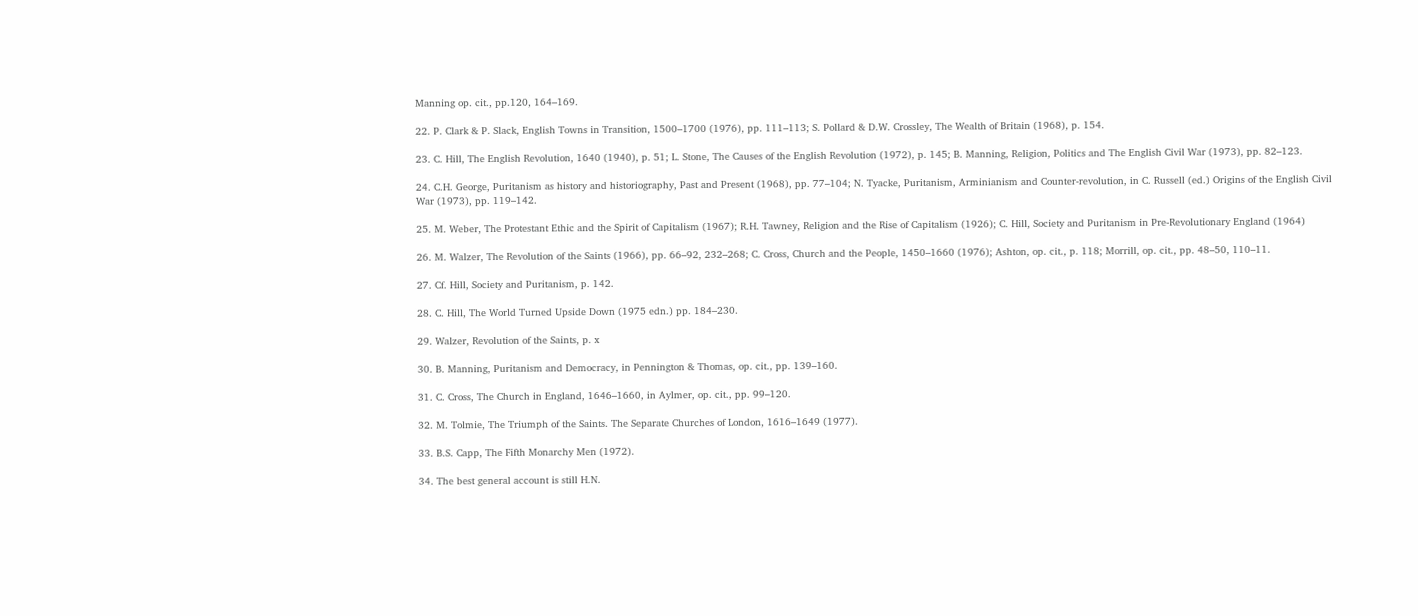Manning op. cit., pp.120, 164–169.

22. P. Clark & P. Slack, English Towns in Transition, 1500–1700 (1976), pp. 111–113; S. Pollard & D.W. Crossley, The Wealth of Britain (1968), p. 154.

23. C. Hill, The English Revolution, 1640 (1940), p. 51; L. Stone, The Causes of the English Revolution (1972), p. 145; B. Manning, Religion, Politics and The English Civil War (1973), pp. 82–123.

24. C.H. George, Puritanism as history and historiography, Past and Present (1968), pp. 77–104; N. Tyacke, Puritanism, Arminianism and Counter-revolution, in C. Russell (ed.) Origins of the English Civil War (1973), pp. 119–142.

25. M. Weber, The Protestant Ethic and the Spirit of Capitalism (1967); R.H. Tawney, Religion and the Rise of Capitalism (1926); C. Hill, Society and Puritanism in Pre-Revolutionary England (1964)

26. M. Walzer, The Revolution of the Saints (1966), pp. 66–92, 232–268; C. Cross, Church and the People, 1450–1660 (1976); Ashton, op. cit., p. 118; Morrill, op. cit., pp. 48–50, 110–11.

27. Cf. Hill, Society and Puritanism, p. 142.

28. C. Hill, The World Turned Upside Down (1975 edn.) pp. 184–230.

29. Walzer, Revolution of the Saints, p. x

30. B. Manning, Puritanism and Democracy, in Pennington & Thomas, op. cit., pp. 139–160.

31. C. Cross, The Church in England, 1646–1660, in Aylmer, op. cit., pp. 99–120.

32. M. Tolmie, The Triumph of the Saints. The Separate Churches of London, 1616–1649 (1977).

33. B.S. Capp, The Fifth Monarchy Men (1972).

34. The best general account is still H.N.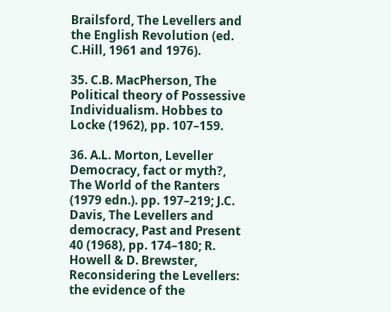Brailsford, The Levellers and the English Revolution (ed. C.Hill, 1961 and 1976).

35. C.B. MacPherson, The Political theory of Possessive Individualism. Hobbes to Locke (1962), pp. 107–159.

36. A.L. Morton, Leveller Democracy, fact or myth?, The World of the Ranters (1979 edn.). pp. 197–219; J.C. Davis, The Levellers and democracy, Past and Present 40 (1968), pp. 174–180; R. Howell & D. Brewster, Reconsidering the Levellers: the evidence of the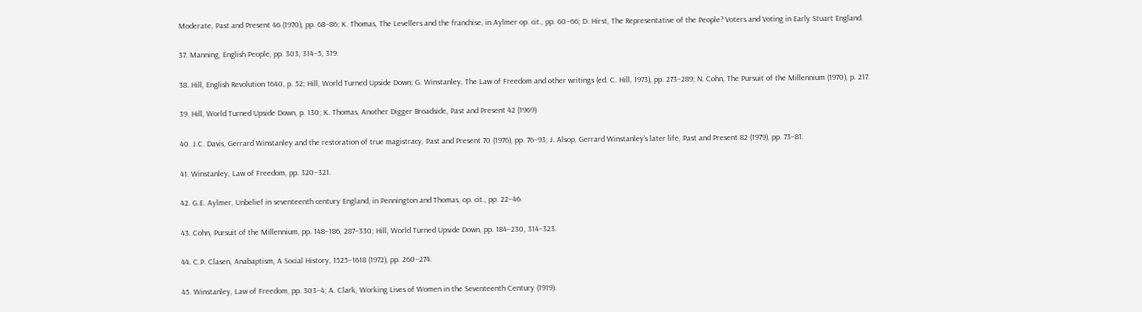Moderate, Past and Present 46 (1970), pp. 68–86; K. Thomas, The Levellers and the franchise, in Aylmer op. cit., pp. 60–66; D. Hirst, The Representative of the People? Voters and Voting in Early Stuart England.

37. Manning, English People, pp. 303, 314–5, 319.

38. Hill, English Revolution 1640, p. 52; Hill, World Turned Upside Down; G. Winstanley, The Law of Freedom and other writings (ed. C. Hill, 1973), pp. 273–289; N. Cohn, The Pursuit of the Millennium (1970), p. 217.

39. Hill, World Turned Upside Down, p. 130; K. Thomas, Another Digger Broadside, Past and Present 42 (1969)

40. J.C. Davis, Gerrard Winstanley and the restoration of true magistracy, Past and Present 70 (1976), pp. 76–93; J. Alsop, Gerrard Winstanley’s later life, Past and Present 82 (1979), pp. 73–81.

41. Winstanley, Law of Freedom, pp. 320–321.

42. G.E. Aylmer, Unbelief in seventeenth century England, in Pennington and Thomas, op. cit., pp. 22–46.

43. Cohn, Pursuit of the Millennium, pp. 148–186, 287–330; Hill, World Turned Upside Down, pp. 184–230, 314–323.

44. C.P. Clasen, Anabaptism, A Social History, 1525–1618 (1972), pp. 260–274.

45. Winstanley, Law of Freedom, pp. 303–4; A. Clark, Working Lives of Women in the Seventeenth Century (1919).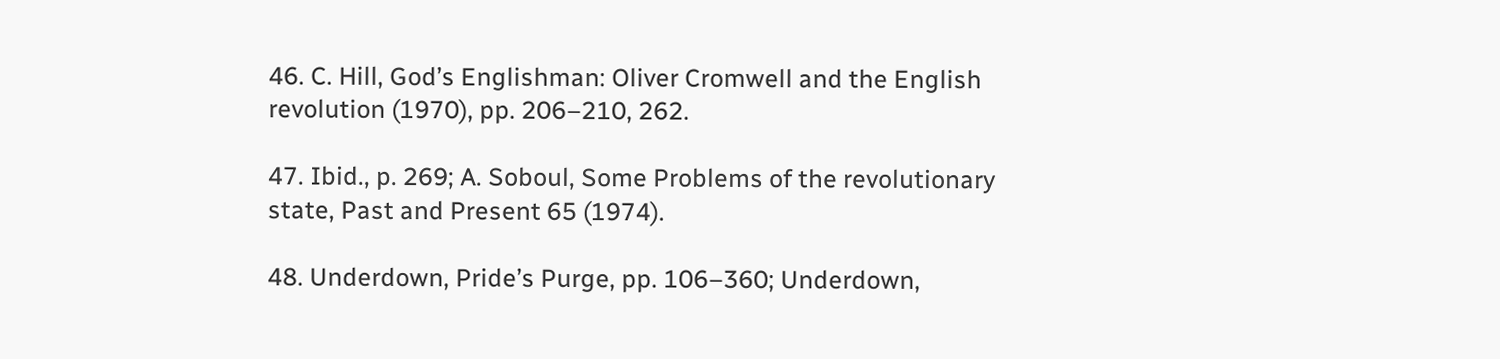46. C. Hill, God’s Englishman: Oliver Cromwell and the English revolution (1970), pp. 206–210, 262.

47. Ibid., p. 269; A. Soboul, Some Problems of the revolutionary state, Past and Present 65 (1974).

48. Underdown, Pride’s Purge, pp. 106–360; Underdown,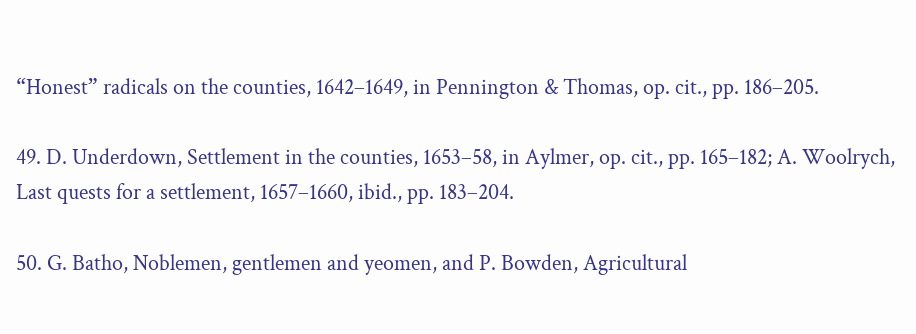“Honest” radicals on the counties, 1642–1649, in Pennington & Thomas, op. cit., pp. 186–205.

49. D. Underdown, Settlement in the counties, 1653–58, in Aylmer, op. cit., pp. 165–182; A. Woolrych, Last quests for a settlement, 1657–1660, ibid., pp. 183–204.

50. G. Batho, Noblemen, gentlemen and yeomen, and P. Bowden, Agricultural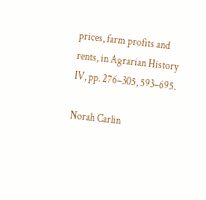prices, farm profits and rents, in Agrarian History IV, pp. 276–305, 593–695.

Norah Carlin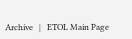Archive   |   ETOL Main Page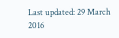Last updated: 29 March 2016